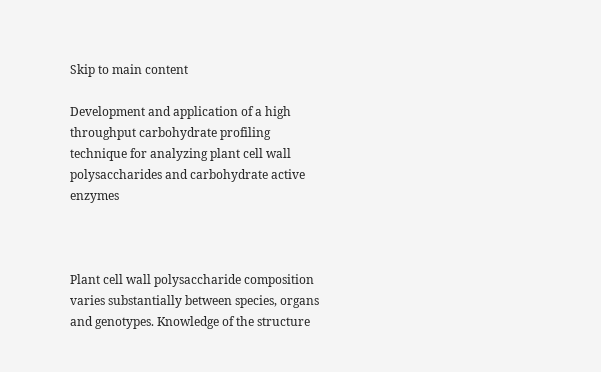Skip to main content

Development and application of a high throughput carbohydrate profiling technique for analyzing plant cell wall polysaccharides and carbohydrate active enzymes



Plant cell wall polysaccharide composition varies substantially between species, organs and genotypes. Knowledge of the structure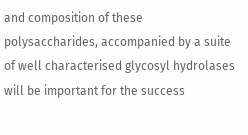and composition of these polysaccharides, accompanied by a suite of well characterised glycosyl hydrolases will be important for the success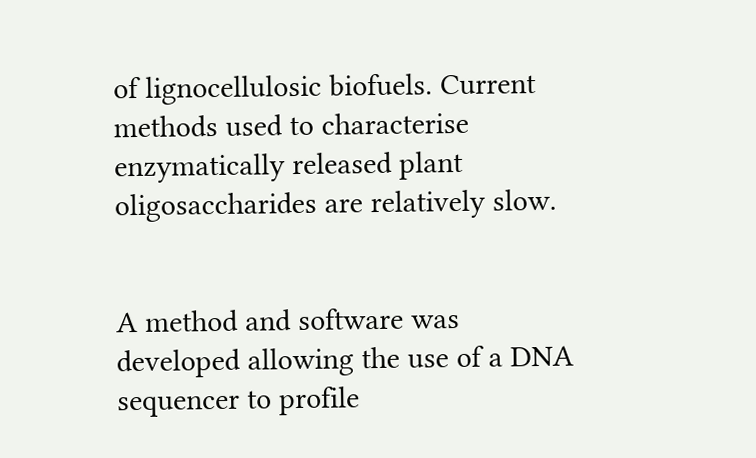of lignocellulosic biofuels. Current methods used to characterise enzymatically released plant oligosaccharides are relatively slow.


A method and software was developed allowing the use of a DNA sequencer to profile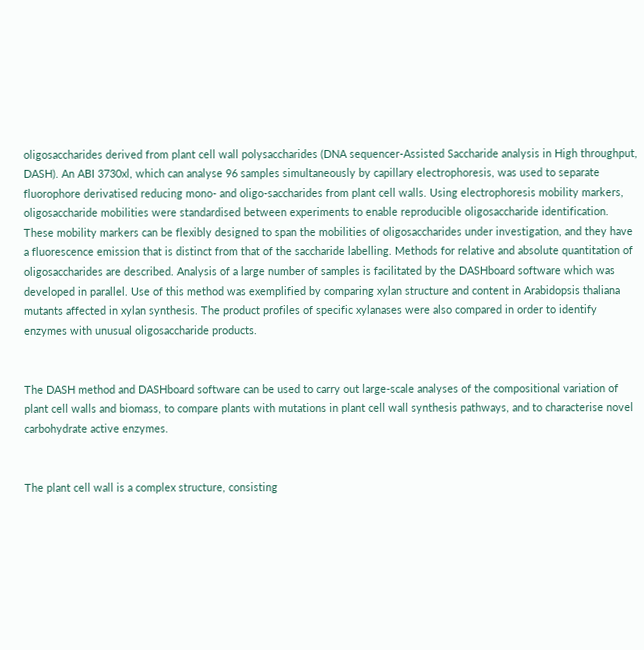oligosaccharides derived from plant cell wall polysaccharides (DNA sequencer-Assisted Saccharide analysis in High throughput, DASH). An ABI 3730xl, which can analyse 96 samples simultaneously by capillary electrophoresis, was used to separate fluorophore derivatised reducing mono- and oligo-saccharides from plant cell walls. Using electrophoresis mobility markers, oligosaccharide mobilities were standardised between experiments to enable reproducible oligosaccharide identification. These mobility markers can be flexibly designed to span the mobilities of oligosaccharides under investigation, and they have a fluorescence emission that is distinct from that of the saccharide labelling. Methods for relative and absolute quantitation of oligosaccharides are described. Analysis of a large number of samples is facilitated by the DASHboard software which was developed in parallel. Use of this method was exemplified by comparing xylan structure and content in Arabidopsis thaliana mutants affected in xylan synthesis. The product profiles of specific xylanases were also compared in order to identify enzymes with unusual oligosaccharide products.


The DASH method and DASHboard software can be used to carry out large-scale analyses of the compositional variation of plant cell walls and biomass, to compare plants with mutations in plant cell wall synthesis pathways, and to characterise novel carbohydrate active enzymes.


The plant cell wall is a complex structure, consisting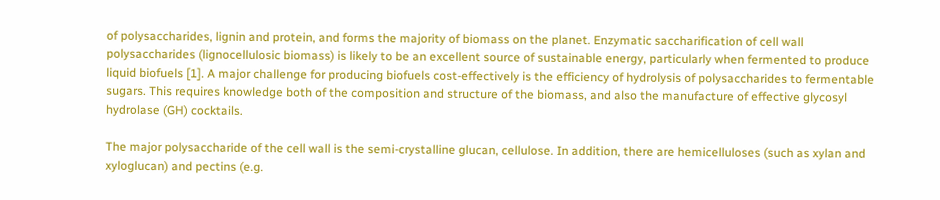of polysaccharides, lignin and protein, and forms the majority of biomass on the planet. Enzymatic saccharification of cell wall polysaccharides (lignocellulosic biomass) is likely to be an excellent source of sustainable energy, particularly when fermented to produce liquid biofuels [1]. A major challenge for producing biofuels cost-effectively is the efficiency of hydrolysis of polysaccharides to fermentable sugars. This requires knowledge both of the composition and structure of the biomass, and also the manufacture of effective glycosyl hydrolase (GH) cocktails.

The major polysaccharide of the cell wall is the semi-crystalline glucan, cellulose. In addition, there are hemicelluloses (such as xylan and xyloglucan) and pectins (e.g.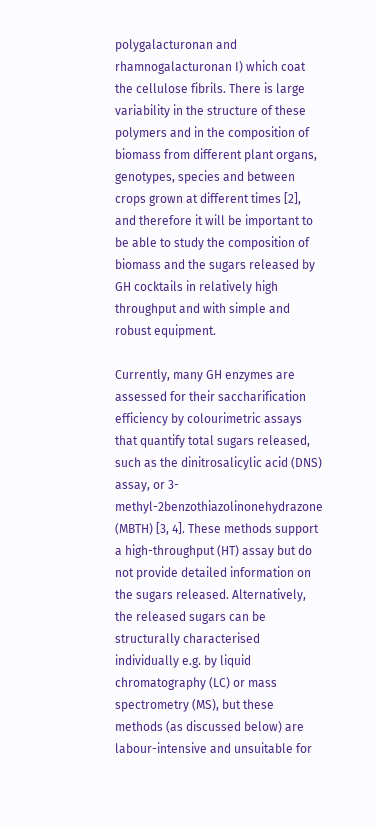polygalacturonan and rhamnogalacturonan I) which coat the cellulose fibrils. There is large variability in the structure of these polymers and in the composition of biomass from different plant organs, genotypes, species and between crops grown at different times [2], and therefore it will be important to be able to study the composition of biomass and the sugars released by GH cocktails in relatively high throughput and with simple and robust equipment.

Currently, many GH enzymes are assessed for their saccharification efficiency by colourimetric assays that quantify total sugars released, such as the dinitrosalicylic acid (DNS) assay, or 3-methyl-2benzothiazolinonehydrazone (MBTH) [3, 4]. These methods support a high-throughput (HT) assay but do not provide detailed information on the sugars released. Alternatively, the released sugars can be structurally characterised individually e.g. by liquid chromatography (LC) or mass spectrometry (MS), but these methods (as discussed below) are labour-intensive and unsuitable for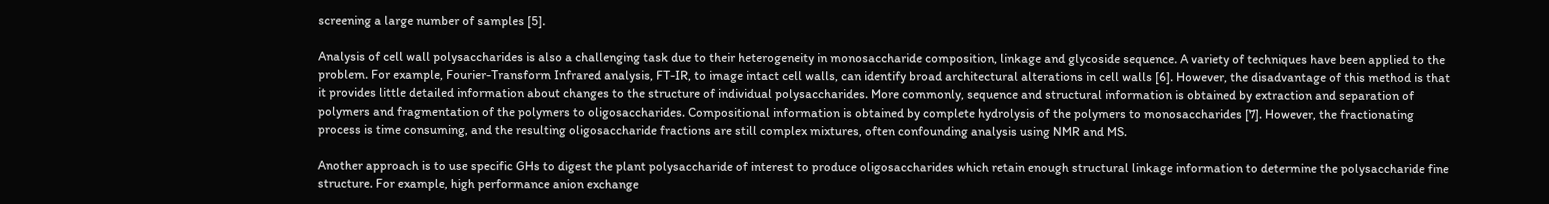screening a large number of samples [5].

Analysis of cell wall polysaccharides is also a challenging task due to their heterogeneity in monosaccharide composition, linkage and glycoside sequence. A variety of techniques have been applied to the problem. For example, Fourier-Transform Infrared analysis, FT-IR, to image intact cell walls, can identify broad architectural alterations in cell walls [6]. However, the disadvantage of this method is that it provides little detailed information about changes to the structure of individual polysaccharides. More commonly, sequence and structural information is obtained by extraction and separation of polymers and fragmentation of the polymers to oligosaccharides. Compositional information is obtained by complete hydrolysis of the polymers to monosaccharides [7]. However, the fractionating process is time consuming, and the resulting oligosaccharide fractions are still complex mixtures, often confounding analysis using NMR and MS.

Another approach is to use specific GHs to digest the plant polysaccharide of interest to produce oligosaccharides which retain enough structural linkage information to determine the polysaccharide fine structure. For example, high performance anion exchange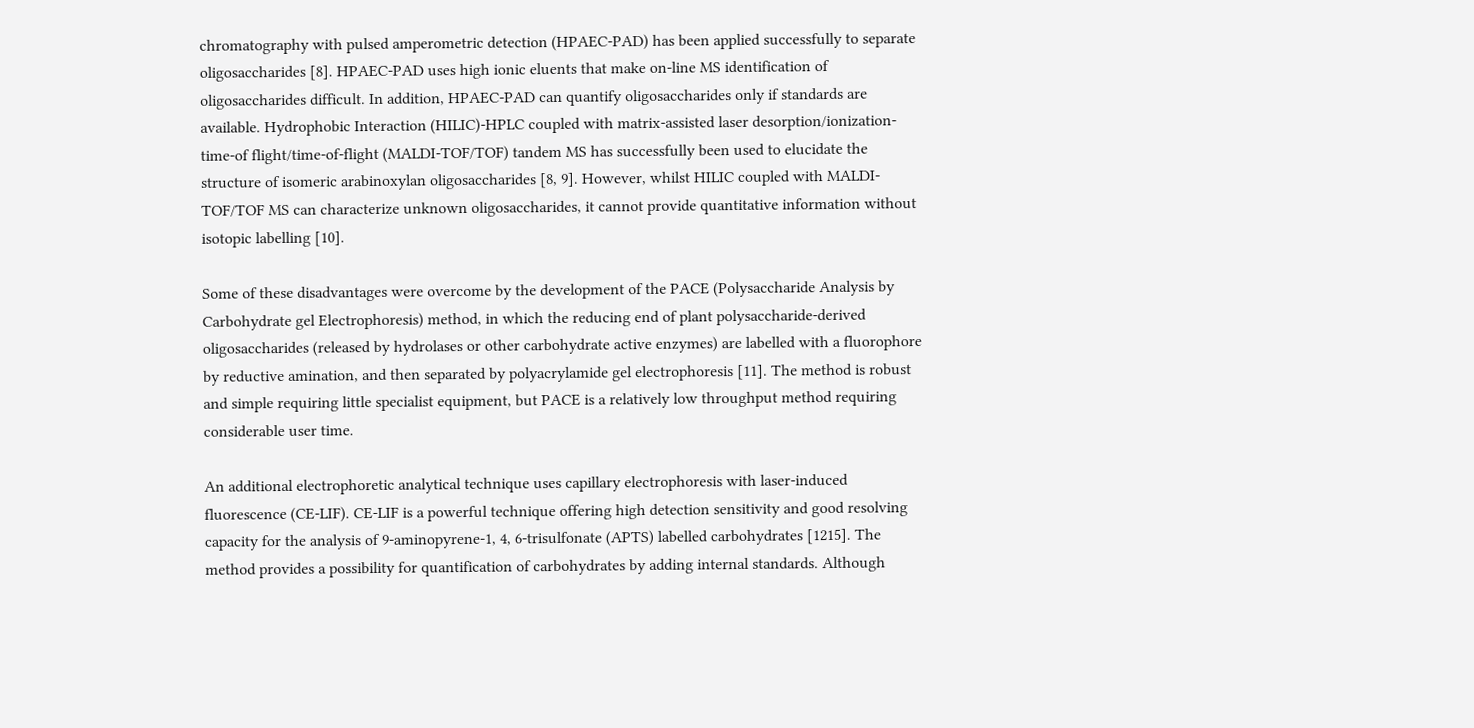chromatography with pulsed amperometric detection (HPAEC-PAD) has been applied successfully to separate oligosaccharides [8]. HPAEC-PAD uses high ionic eluents that make on-line MS identification of oligosaccharides difficult. In addition, HPAEC-PAD can quantify oligosaccharides only if standards are available. Hydrophobic Interaction (HILIC)-HPLC coupled with matrix-assisted laser desorption/ionization-time-of flight/time-of-flight (MALDI-TOF/TOF) tandem MS has successfully been used to elucidate the structure of isomeric arabinoxylan oligosaccharides [8, 9]. However, whilst HILIC coupled with MALDI-TOF/TOF MS can characterize unknown oligosaccharides, it cannot provide quantitative information without isotopic labelling [10].

Some of these disadvantages were overcome by the development of the PACE (Polysaccharide Analysis by Carbohydrate gel Electrophoresis) method, in which the reducing end of plant polysaccharide-derived oligosaccharides (released by hydrolases or other carbohydrate active enzymes) are labelled with a fluorophore by reductive amination, and then separated by polyacrylamide gel electrophoresis [11]. The method is robust and simple requiring little specialist equipment, but PACE is a relatively low throughput method requiring considerable user time.

An additional electrophoretic analytical technique uses capillary electrophoresis with laser-induced fluorescence (CE-LIF). CE-LIF is a powerful technique offering high detection sensitivity and good resolving capacity for the analysis of 9-aminopyrene-1, 4, 6-trisulfonate (APTS) labelled carbohydrates [1215]. The method provides a possibility for quantification of carbohydrates by adding internal standards. Although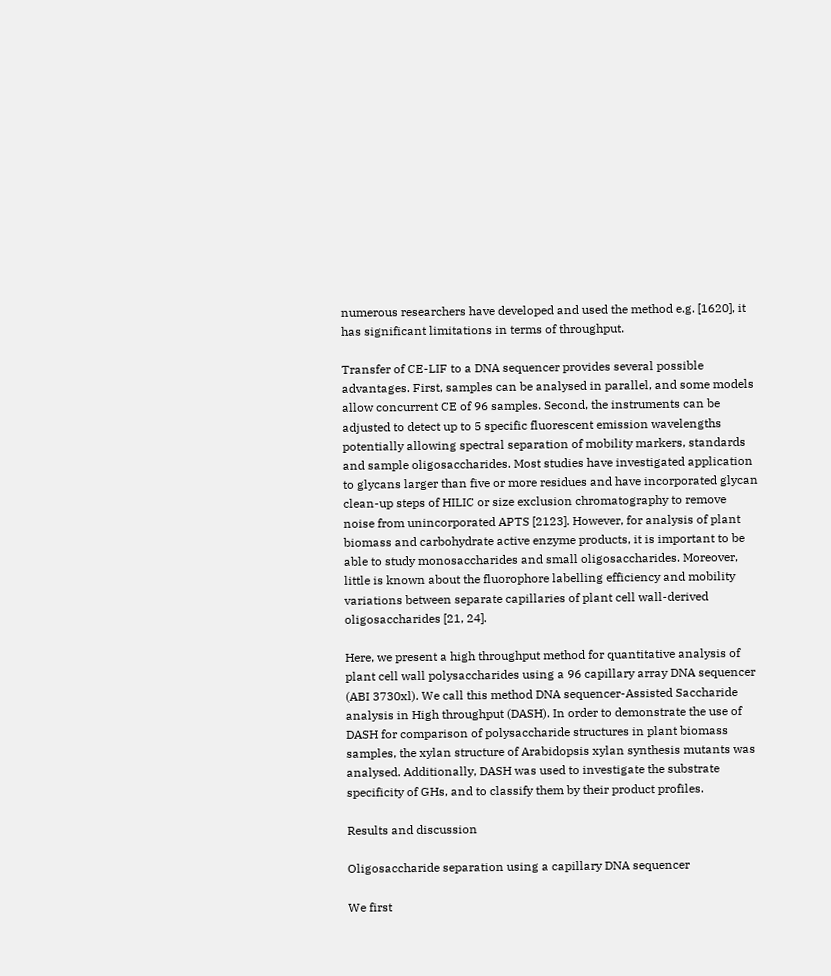numerous researchers have developed and used the method e.g. [1620], it has significant limitations in terms of throughput.

Transfer of CE-LIF to a DNA sequencer provides several possible advantages. First, samples can be analysed in parallel, and some models allow concurrent CE of 96 samples. Second, the instruments can be adjusted to detect up to 5 specific fluorescent emission wavelengths potentially allowing spectral separation of mobility markers, standards and sample oligosaccharides. Most studies have investigated application to glycans larger than five or more residues and have incorporated glycan clean-up steps of HILIC or size exclusion chromatography to remove noise from unincorporated APTS [2123]. However, for analysis of plant biomass and carbohydrate active enzyme products, it is important to be able to study monosaccharides and small oligosaccharides. Moreover, little is known about the fluorophore labelling efficiency and mobility variations between separate capillaries of plant cell wall-derived oligosaccharides [21, 24].

Here, we present a high throughput method for quantitative analysis of plant cell wall polysaccharides using a 96 capillary array DNA sequencer (ABI 3730xl). We call this method DNA sequencer-Assisted Saccharide analysis in High throughput (DASH). In order to demonstrate the use of DASH for comparison of polysaccharide structures in plant biomass samples, the xylan structure of Arabidopsis xylan synthesis mutants was analysed. Additionally, DASH was used to investigate the substrate specificity of GHs, and to classify them by their product profiles.

Results and discussion

Oligosaccharide separation using a capillary DNA sequencer

We first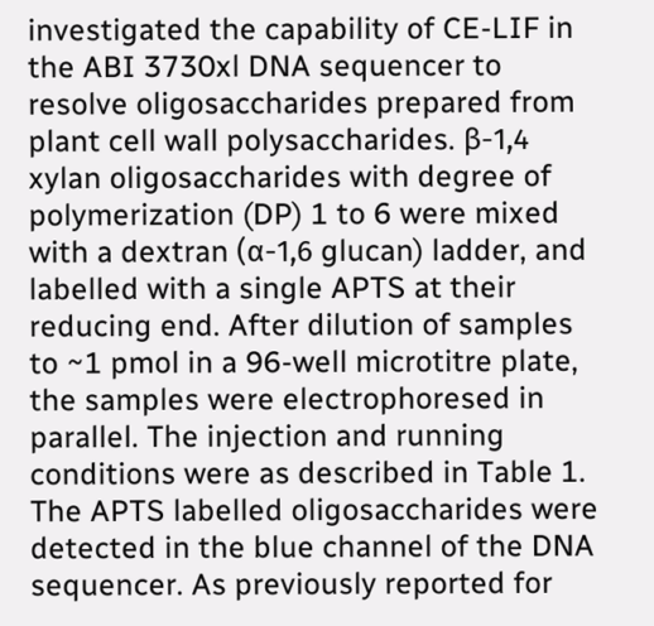investigated the capability of CE-LIF in the ABI 3730xl DNA sequencer to resolve oligosaccharides prepared from plant cell wall polysaccharides. β-1,4 xylan oligosaccharides with degree of polymerization (DP) 1 to 6 were mixed with a dextran (α-1,6 glucan) ladder, and labelled with a single APTS at their reducing end. After dilution of samples to ~1 pmol in a 96-well microtitre plate, the samples were electrophoresed in parallel. The injection and running conditions were as described in Table 1. The APTS labelled oligosaccharides were detected in the blue channel of the DNA sequencer. As previously reported for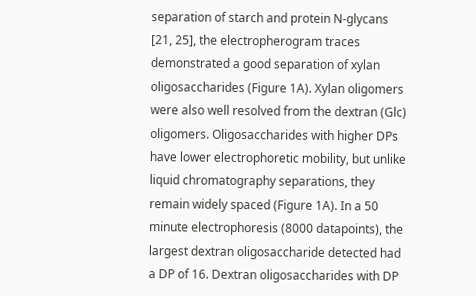separation of starch and protein N-glycans [21, 25], the electropherogram traces demonstrated a good separation of xylan oligosaccharides (Figure 1A). Xylan oligomers were also well resolved from the dextran (Glc) oligomers. Oligosaccharides with higher DPs have lower electrophoretic mobility, but unlike liquid chromatography separations, they remain widely spaced (Figure 1A). In a 50 minute electrophoresis (8000 datapoints), the largest dextran oligosaccharide detected had a DP of 16. Dextran oligosaccharides with DP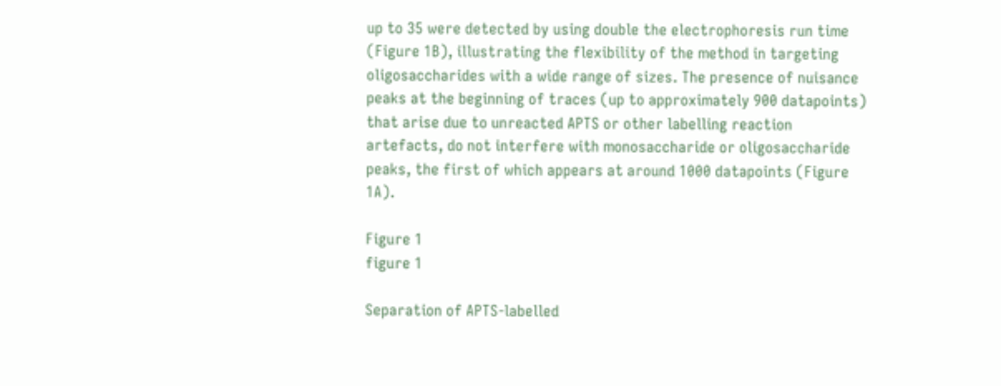up to 35 were detected by using double the electrophoresis run time (Figure 1B), illustrating the flexibility of the method in targeting oligosaccharides with a wide range of sizes. The presence of nuisance peaks at the beginning of traces (up to approximately 900 datapoints) that arise due to unreacted APTS or other labelling reaction artefacts, do not interfere with monosaccharide or oligosaccharide peaks, the first of which appears at around 1000 datapoints (Figure 1A).

Figure 1
figure 1

Separation of APTS-labelled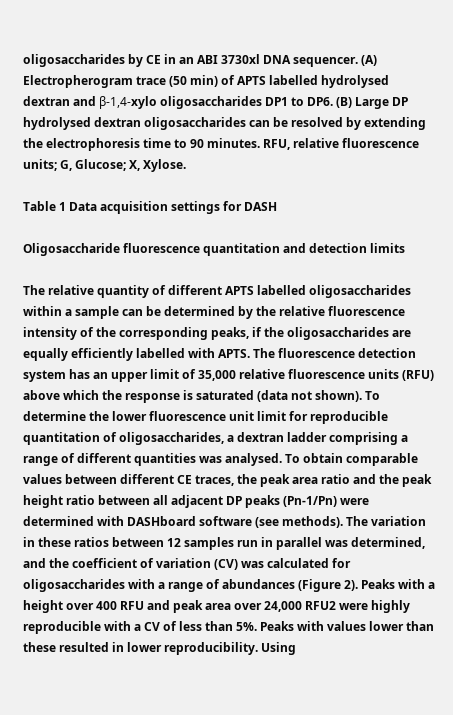oligosaccharides by CE in an ABI 3730xl DNA sequencer. (A) Electropherogram trace (50 min) of APTS labelled hydrolysed dextran and β-1,4-xylo oligosaccharides DP1 to DP6. (B) Large DP hydrolysed dextran oligosaccharides can be resolved by extending the electrophoresis time to 90 minutes. RFU, relative fluorescence units; G, Glucose; X, Xylose.

Table 1 Data acquisition settings for DASH

Oligosaccharide fluorescence quantitation and detection limits

The relative quantity of different APTS labelled oligosaccharides within a sample can be determined by the relative fluorescence intensity of the corresponding peaks, if the oligosaccharides are equally efficiently labelled with APTS. The fluorescence detection system has an upper limit of 35,000 relative fluorescence units (RFU) above which the response is saturated (data not shown). To determine the lower fluorescence unit limit for reproducible quantitation of oligosaccharides, a dextran ladder comprising a range of different quantities was analysed. To obtain comparable values between different CE traces, the peak area ratio and the peak height ratio between all adjacent DP peaks (Pn-1/Pn) were determined with DASHboard software (see methods). The variation in these ratios between 12 samples run in parallel was determined, and the coefficient of variation (CV) was calculated for oligosaccharides with a range of abundances (Figure 2). Peaks with a height over 400 RFU and peak area over 24,000 RFU2 were highly reproducible with a CV of less than 5%. Peaks with values lower than these resulted in lower reproducibility. Using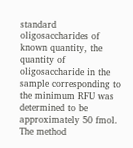standard oligosaccharides of known quantity, the quantity of oligosaccharide in the sample corresponding to the minimum RFU was determined to be approximately 50 fmol. The method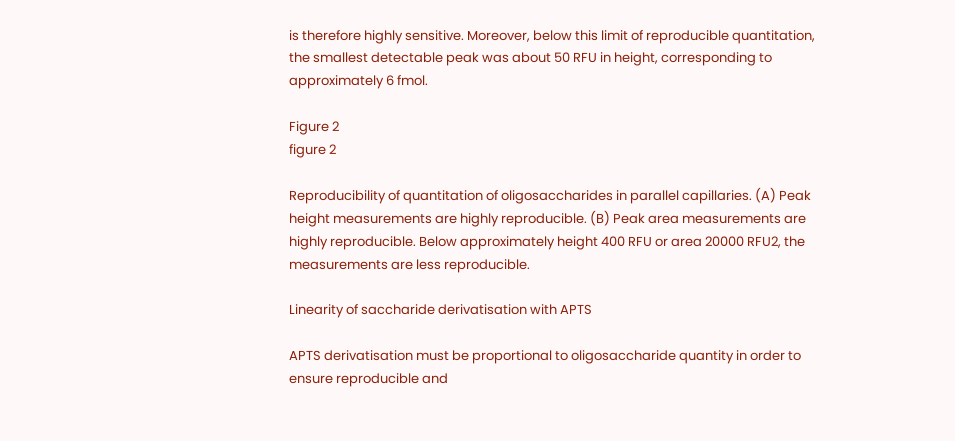is therefore highly sensitive. Moreover, below this limit of reproducible quantitation, the smallest detectable peak was about 50 RFU in height, corresponding to approximately 6 fmol.

Figure 2
figure 2

Reproducibility of quantitation of oligosaccharides in parallel capillaries. (A) Peak height measurements are highly reproducible. (B) Peak area measurements are highly reproducible. Below approximately height 400 RFU or area 20000 RFU2, the measurements are less reproducible.

Linearity of saccharide derivatisation with APTS

APTS derivatisation must be proportional to oligosaccharide quantity in order to ensure reproducible and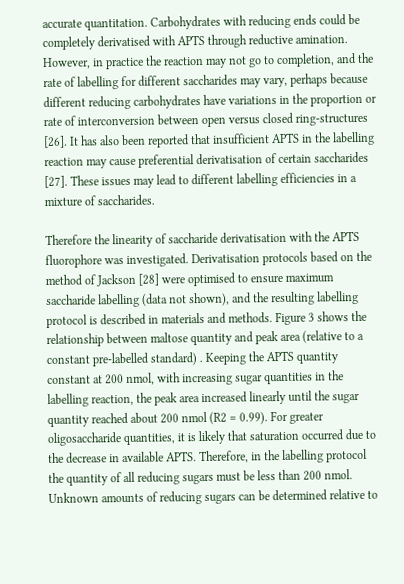accurate quantitation. Carbohydrates with reducing ends could be completely derivatised with APTS through reductive amination. However, in practice the reaction may not go to completion, and the rate of labelling for different saccharides may vary, perhaps because different reducing carbohydrates have variations in the proportion or rate of interconversion between open versus closed ring-structures [26]. It has also been reported that insufficient APTS in the labelling reaction may cause preferential derivatisation of certain saccharides [27]. These issues may lead to different labelling efficiencies in a mixture of saccharides.

Therefore the linearity of saccharide derivatisation with the APTS fluorophore was investigated. Derivatisation protocols based on the method of Jackson [28] were optimised to ensure maximum saccharide labelling (data not shown), and the resulting labelling protocol is described in materials and methods. Figure 3 shows the relationship between maltose quantity and peak area (relative to a constant pre-labelled standard) . Keeping the APTS quantity constant at 200 nmol, with increasing sugar quantities in the labelling reaction, the peak area increased linearly until the sugar quantity reached about 200 nmol (R2 = 0.99). For greater oligosaccharide quantities, it is likely that saturation occurred due to the decrease in available APTS. Therefore, in the labelling protocol the quantity of all reducing sugars must be less than 200 nmol. Unknown amounts of reducing sugars can be determined relative to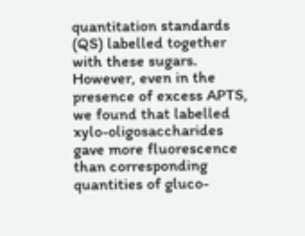quantitation standards (QS) labelled together with these sugars. However, even in the presence of excess APTS, we found that labelled xylo-oligosaccharides gave more fluorescence than corresponding quantities of gluco-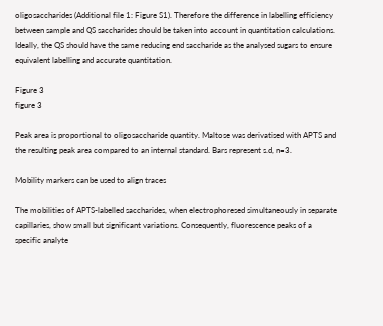oligosaccharides (Additional file 1: Figure S1). Therefore the difference in labelling efficiency between sample and QS saccharides should be taken into account in quantitation calculations. Ideally, the QS should have the same reducing end saccharide as the analysed sugars to ensure equivalent labelling and accurate quantitation.

Figure 3
figure 3

Peak area is proportional to oligosaccharide quantity. Maltose was derivatised with APTS and the resulting peak area compared to an internal standard. Bars represent s.d, n=3.

Mobility markers can be used to align traces

The mobilities of APTS-labelled saccharides, when electrophoresed simultaneously in separate capillaries, show small but significant variations. Consequently, fluorescence peaks of a specific analyte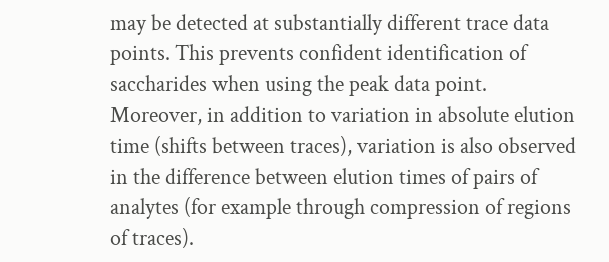may be detected at substantially different trace data points. This prevents confident identification of saccharides when using the peak data point. Moreover, in addition to variation in absolute elution time (shifts between traces), variation is also observed in the difference between elution times of pairs of analytes (for example through compression of regions of traces).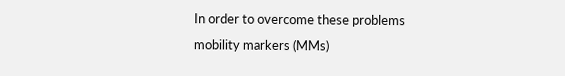In order to overcome these problems mobility markers (MMs)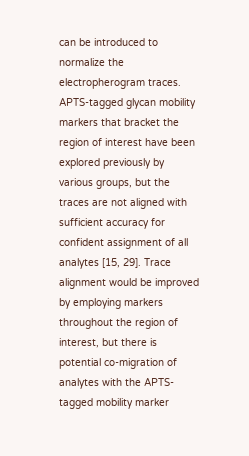can be introduced to normalize the electropherogram traces. APTS-tagged glycan mobility markers that bracket the region of interest have been explored previously by various groups, but the traces are not aligned with sufficient accuracy for confident assignment of all analytes [15, 29]. Trace alignment would be improved by employing markers throughout the region of interest, but there is potential co-migration of analytes with the APTS-tagged mobility marker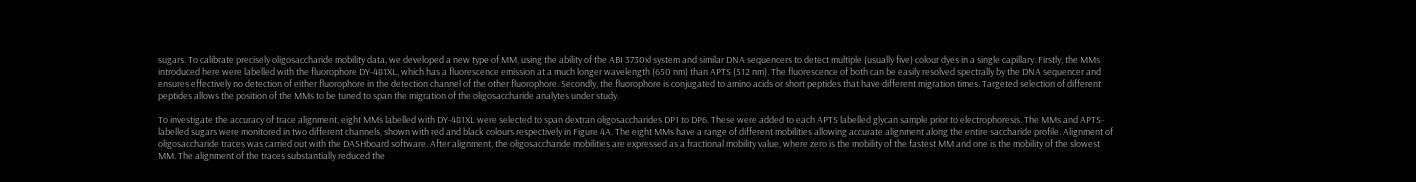sugars. To calibrate precisely oligosaccharide mobility data, we developed a new type of MM, using the ability of the ABI 3730xl system and similar DNA sequencers to detect multiple (usually five) colour dyes in a single capillary. Firstly, the MMs introduced here were labelled with the fluorophore DY-481XL, which has a fluorescence emission at a much longer wavelength (650 nm) than APTS (512 nm). The fluorescence of both can be easily resolved spectrally by the DNA sequencer and ensures effectively no detection of either fluorophore in the detection channel of the other fluorophore. Secondly, the fluorophore is conjugated to amino acids or short peptides that have different migration times. Targeted selection of different peptides allows the position of the MMs to be tuned to span the migration of the oligosaccharide analytes under study.

To investigate the accuracy of trace alignment, eight MMs labelled with DY-481XL were selected to span dextran oligosaccharides DP1 to DP6. These were added to each APTS labelled glycan sample prior to electrophoresis. The MMs and APTS-labelled sugars were monitored in two different channels, shown with red and black colours respectively in Figure 4A. The eight MMs have a range of different mobilities allowing accurate alignment along the entire saccharide profile. Alignment of oligosaccharide traces was carried out with the DASHboard software. After alignment, the oligosaccharide mobilities are expressed as a fractional mobility value, where zero is the mobility of the fastest MM and one is the mobility of the slowest MM. The alignment of the traces substantially reduced the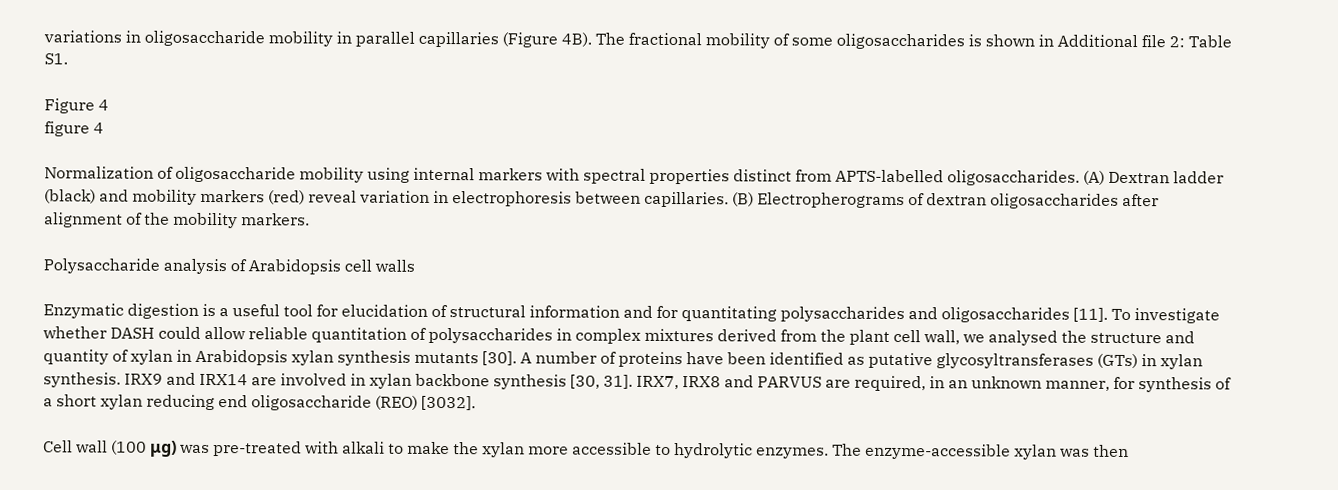variations in oligosaccharide mobility in parallel capillaries (Figure 4B). The fractional mobility of some oligosaccharides is shown in Additional file 2: Table S1.

Figure 4
figure 4

Normalization of oligosaccharide mobility using internal markers with spectral properties distinct from APTS-labelled oligosaccharides. (A) Dextran ladder (black) and mobility markers (red) reveal variation in electrophoresis between capillaries. (B) Electropherograms of dextran oligosaccharides after alignment of the mobility markers.

Polysaccharide analysis of Arabidopsis cell walls

Enzymatic digestion is a useful tool for elucidation of structural information and for quantitating polysaccharides and oligosaccharides [11]. To investigate whether DASH could allow reliable quantitation of polysaccharides in complex mixtures derived from the plant cell wall, we analysed the structure and quantity of xylan in Arabidopsis xylan synthesis mutants [30]. A number of proteins have been identified as putative glycosyltransferases (GTs) in xylan synthesis. IRX9 and IRX14 are involved in xylan backbone synthesis [30, 31]. IRX7, IRX8 and PARVUS are required, in an unknown manner, for synthesis of a short xylan reducing end oligosaccharide (REO) [3032].

Cell wall (100 μg) was pre-treated with alkali to make the xylan more accessible to hydrolytic enzymes. The enzyme-accessible xylan was then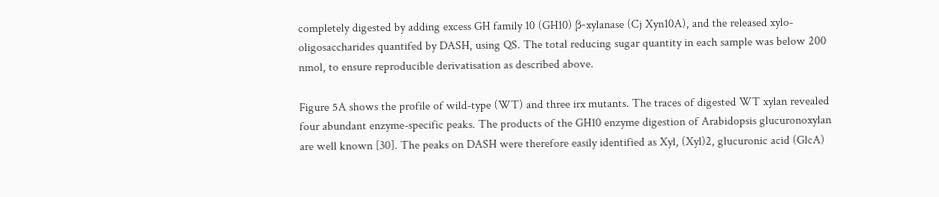completely digested by adding excess GH family 10 (GH10) β-xylanase (Cj Xyn10A), and the released xylo-oligosaccharides quantifed by DASH, using QS. The total reducing sugar quantity in each sample was below 200 nmol, to ensure reproducible derivatisation as described above.

Figure 5A shows the profile of wild-type (WT) and three irx mutants. The traces of digested WT xylan revealed four abundant enzyme-specific peaks. The products of the GH10 enzyme digestion of Arabidopsis glucuronoxylan are well known [30]. The peaks on DASH were therefore easily identified as Xyl, (Xyl)2, glucuronic acid (GlcA)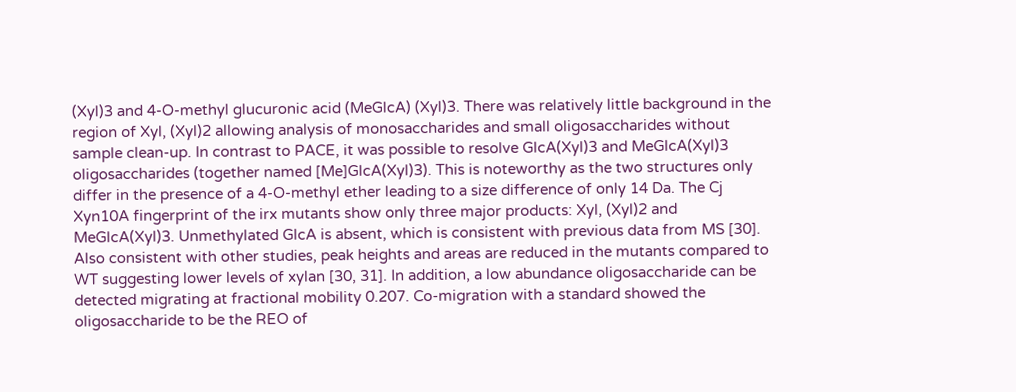(Xyl)3 and 4-O-methyl glucuronic acid (MeGlcA) (Xyl)3. There was relatively little background in the region of Xyl, (Xyl)2 allowing analysis of monosaccharides and small oligosaccharides without sample clean-up. In contrast to PACE, it was possible to resolve GlcA(Xyl)3 and MeGlcA(Xyl)3 oligosaccharides (together named [Me]GlcA(Xyl)3). This is noteworthy as the two structures only differ in the presence of a 4-O-methyl ether leading to a size difference of only 14 Da. The Cj Xyn10A fingerprint of the irx mutants show only three major products: Xyl, (Xyl)2 and MeGlcA(Xyl)3. Unmethylated GlcA is absent, which is consistent with previous data from MS [30]. Also consistent with other studies, peak heights and areas are reduced in the mutants compared to WT suggesting lower levels of xylan [30, 31]. In addition, a low abundance oligosaccharide can be detected migrating at fractional mobility 0.207. Co-migration with a standard showed the oligosaccharide to be the REO of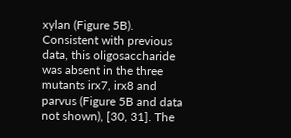xylan (Figure 5B). Consistent with previous data, this oligosaccharide was absent in the three mutants irx7, irx8 and parvus (Figure 5B and data not shown), [30, 31]. The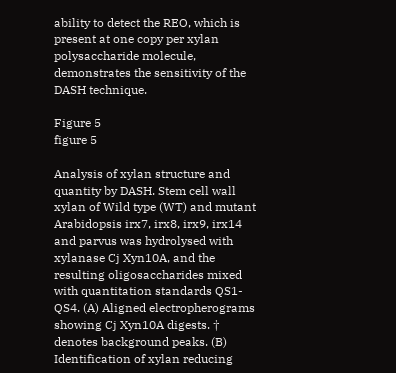ability to detect the REO, which is present at one copy per xylan polysaccharide molecule, demonstrates the sensitivity of the DASH technique.

Figure 5
figure 5

Analysis of xylan structure and quantity by DASH. Stem cell wall xylan of Wild type (WT) and mutant Arabidopsis irx7, irx8, irx9, irx14 and parvus was hydrolysed with xylanase Cj Xyn10A, and the resulting oligosaccharides mixed with quantitation standards QS1-QS4. (A) Aligned electropherograms showing Cj Xyn10A digests. † denotes background peaks. (B) Identification of xylan reducing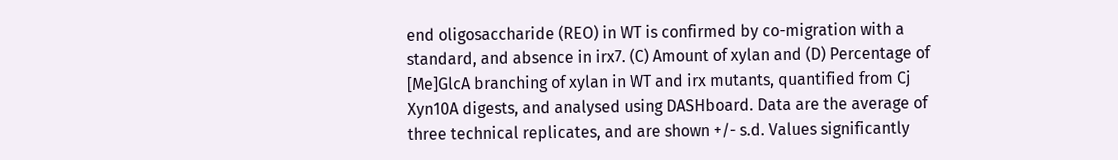end oligosaccharide (REO) in WT is confirmed by co-migration with a standard, and absence in irx7. (C) Amount of xylan and (D) Percentage of [Me]GlcA branching of xylan in WT and irx mutants, quantified from Cj Xyn10A digests, and analysed using DASHboard. Data are the average of three technical replicates, and are shown +/- s.d. Values significantly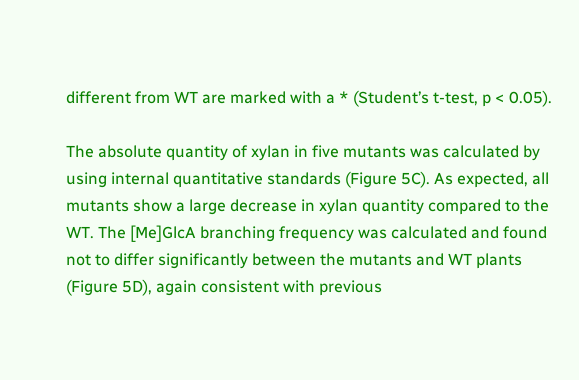different from WT are marked with a * (Student’s t-test, p < 0.05).

The absolute quantity of xylan in five mutants was calculated by using internal quantitative standards (Figure 5C). As expected, all mutants show a large decrease in xylan quantity compared to the WT. The [Me]GlcA branching frequency was calculated and found not to differ significantly between the mutants and WT plants (Figure 5D), again consistent with previous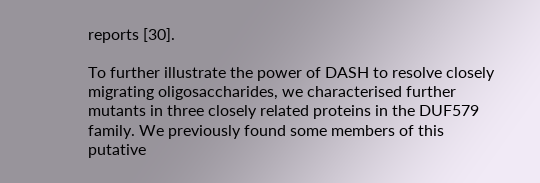reports [30].

To further illustrate the power of DASH to resolve closely migrating oligosaccharides, we characterised further mutants in three closely related proteins in the DUF579 family. We previously found some members of this putative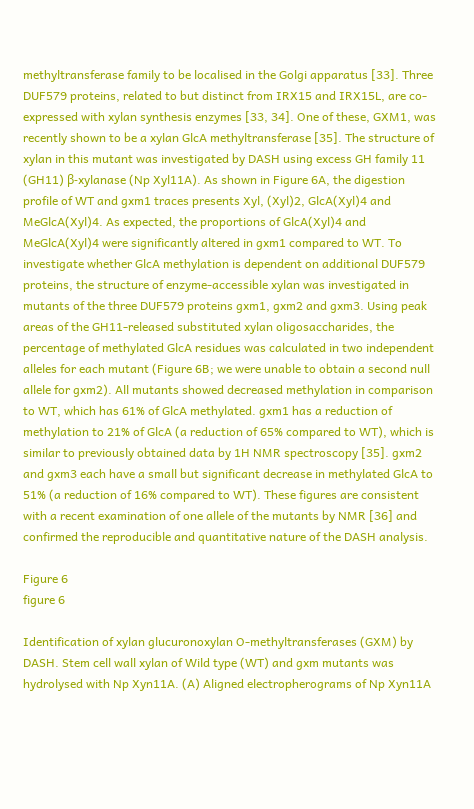methyltransferase family to be localised in the Golgi apparatus [33]. Three DUF579 proteins, related to but distinct from IRX15 and IRX15L, are co-expressed with xylan synthesis enzymes [33, 34]. One of these, GXM1, was recently shown to be a xylan GlcA methyltransferase [35]. The structure of xylan in this mutant was investigated by DASH using excess GH family 11 (GH11) β-xylanase (Np Xyl11A). As shown in Figure 6A, the digestion profile of WT and gxm1 traces presents Xyl, (Xyl)2, GlcA(Xyl)4 and MeGlcA(Xyl)4. As expected, the proportions of GlcA(Xyl)4 and MeGlcA(Xyl)4 were significantly altered in gxm1 compared to WT. To investigate whether GlcA methylation is dependent on additional DUF579 proteins, the structure of enzyme-accessible xylan was investigated in mutants of the three DUF579 proteins gxm1, gxm2 and gxm3. Using peak areas of the GH11-released substituted xylan oligosaccharides, the percentage of methylated GlcA residues was calculated in two independent alleles for each mutant (Figure 6B; we were unable to obtain a second null allele for gxm2). All mutants showed decreased methylation in comparison to WT, which has 61% of GlcA methylated. gxm1 has a reduction of methylation to 21% of GlcA (a reduction of 65% compared to WT), which is similar to previously obtained data by 1H NMR spectroscopy [35]. gxm2 and gxm3 each have a small but significant decrease in methylated GlcA to 51% (a reduction of 16% compared to WT). These figures are consistent with a recent examination of one allele of the mutants by NMR [36] and confirmed the reproducible and quantitative nature of the DASH analysis.

Figure 6
figure 6

Identification of xylan glucuronoxylan O-methyltransferases (GXM) by DASH. Stem cell wall xylan of Wild type (WT) and gxm mutants was hydrolysed with Np Xyn11A. (A) Aligned electropherograms of Np Xyn11A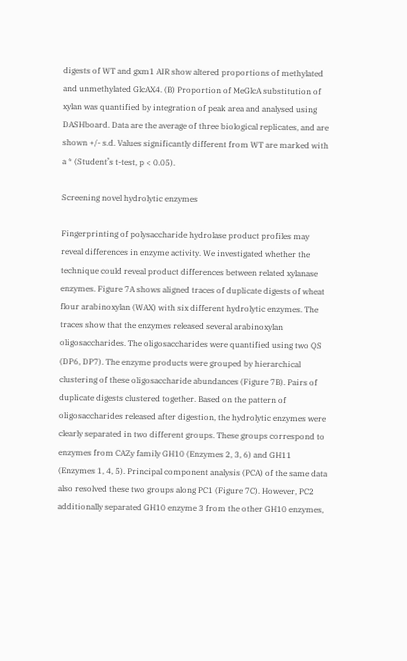digests of WT and gxm1 AIR show altered proportions of methylated and unmethylated GlcAX4. (B) Proportion of MeGlcA substitution of xylan was quantified by integration of peak area and analysed using DASHboard. Data are the average of three biological replicates, and are shown +/- s.d. Values significantly different from WT are marked with a * (Student’s t-test, p < 0.05).

Screening novel hydrolytic enzymes

Fingerprinting of polysaccharide hydrolase product profiles may reveal differences in enzyme activity. We investigated whether the technique could reveal product differences between related xylanase enzymes. Figure 7A shows aligned traces of duplicate digests of wheat flour arabinoxylan (WAX) with six different hydrolytic enzymes. The traces show that the enzymes released several arabinoxylan oligosaccharides. The oligosaccharides were quantified using two QS (DP6, DP7). The enzyme products were grouped by hierarchical clustering of these oligosaccharide abundances (Figure 7B). Pairs of duplicate digests clustered together. Based on the pattern of oligosaccharides released after digestion, the hydrolytic enzymes were clearly separated in two different groups. These groups correspond to enzymes from CAZy family GH10 (Enzymes 2, 3, 6) and GH11 (Enzymes 1, 4, 5). Principal component analysis (PCA) of the same data also resolved these two groups along PC1 (Figure 7C). However, PC2 additionally separated GH10 enzyme 3 from the other GH10 enzymes,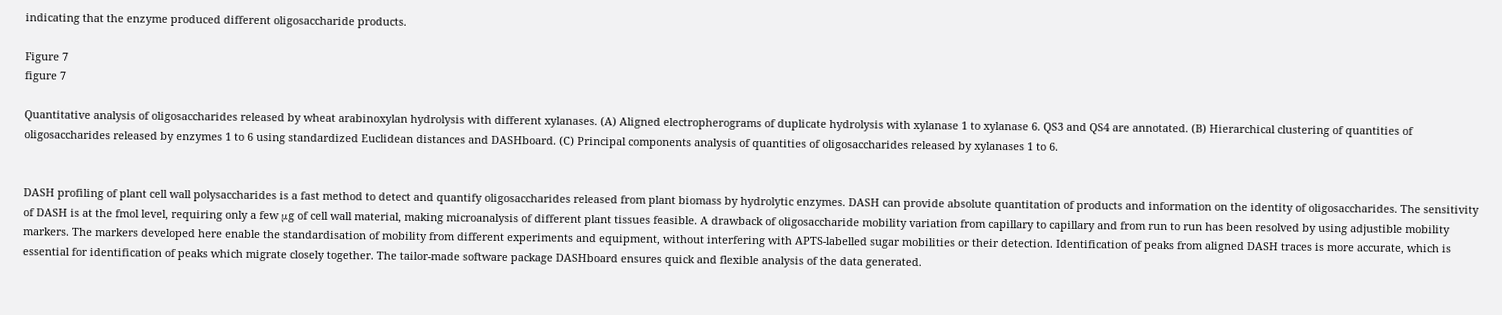indicating that the enzyme produced different oligosaccharide products.

Figure 7
figure 7

Quantitative analysis of oligosaccharides released by wheat arabinoxylan hydrolysis with different xylanases. (A) Aligned electropherograms of duplicate hydrolysis with xylanase 1 to xylanase 6. QS3 and QS4 are annotated. (B) Hierarchical clustering of quantities of oligosaccharides released by enzymes 1 to 6 using standardized Euclidean distances and DASHboard. (C) Principal components analysis of quantities of oligosaccharides released by xylanases 1 to 6.


DASH profiling of plant cell wall polysaccharides is a fast method to detect and quantify oligosaccharides released from plant biomass by hydrolytic enzymes. DASH can provide absolute quantitation of products and information on the identity of oligosaccharides. The sensitivity of DASH is at the fmol level, requiring only a few μg of cell wall material, making microanalysis of different plant tissues feasible. A drawback of oligosaccharide mobility variation from capillary to capillary and from run to run has been resolved by using adjustible mobility markers. The markers developed here enable the standardisation of mobility from different experiments and equipment, without interfering with APTS-labelled sugar mobilities or their detection. Identification of peaks from aligned DASH traces is more accurate, which is essential for identification of peaks which migrate closely together. The tailor-made software package DASHboard ensures quick and flexible analysis of the data generated.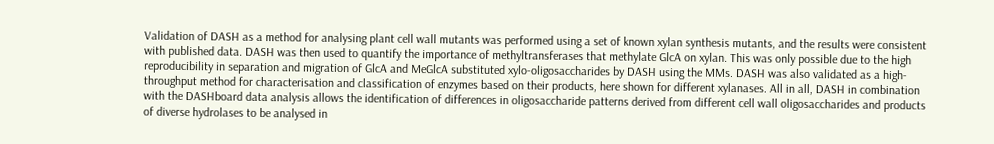Validation of DASH as a method for analysing plant cell wall mutants was performed using a set of known xylan synthesis mutants, and the results were consistent with published data. DASH was then used to quantify the importance of methyltransferases that methylate GlcA on xylan. This was only possible due to the high reproducibility in separation and migration of GlcA and MeGlcA substituted xylo-oligosaccharides by DASH using the MMs. DASH was also validated as a high-throughput method for characterisation and classification of enzymes based on their products, here shown for different xylanases. All in all, DASH in combination with the DASHboard data analysis allows the identification of differences in oligosaccharide patterns derived from different cell wall oligosaccharides and products of diverse hydrolases to be analysed in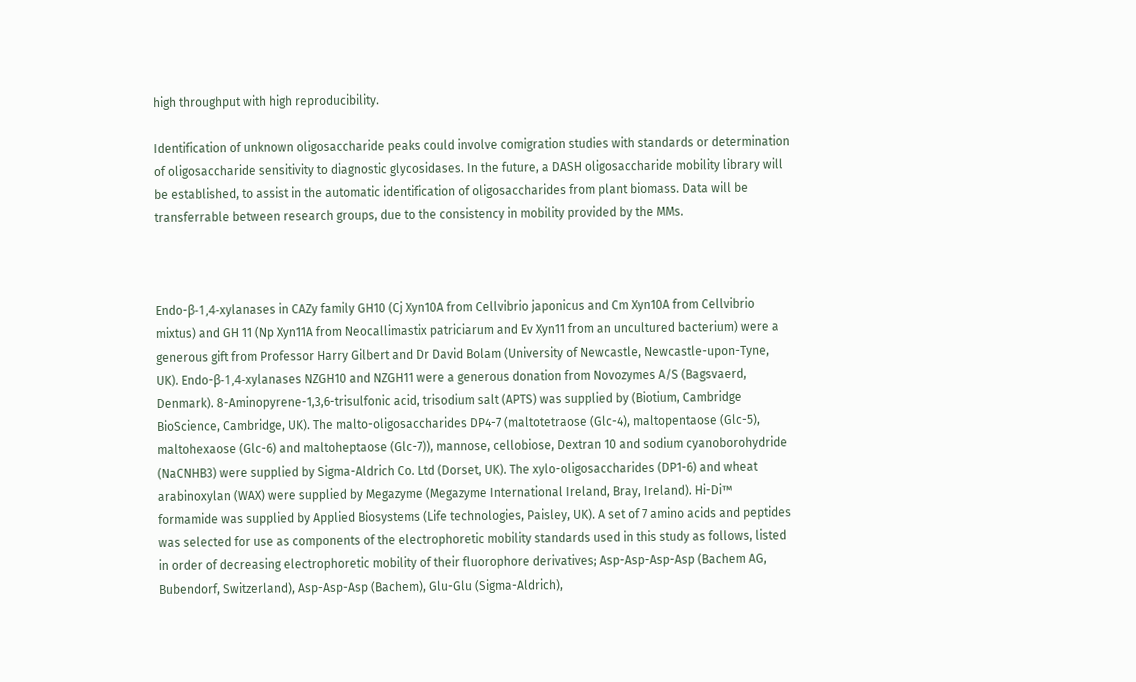high throughput with high reproducibility.

Identification of unknown oligosaccharide peaks could involve comigration studies with standards or determination of oligosaccharide sensitivity to diagnostic glycosidases. In the future, a DASH oligosaccharide mobility library will be established, to assist in the automatic identification of oligosaccharides from plant biomass. Data will be transferrable between research groups, due to the consistency in mobility provided by the MMs.



Endo-β-1,4-xylanases in CAZy family GH10 (Cj Xyn10A from Cellvibrio japonicus and Cm Xyn10A from Cellvibrio mixtus) and GH 11 (Np Xyn11A from Neocallimastix patriciarum and Ev Xyn11 from an uncultured bacterium) were a generous gift from Professor Harry Gilbert and Dr David Bolam (University of Newcastle, Newcastle-upon-Tyne, UK). Endo-β-1,4-xylanases NZGH10 and NZGH11 were a generous donation from Novozymes A/S (Bagsvaerd, Denmark). 8-Aminopyrene-1,3,6-trisulfonic acid, trisodium salt (APTS) was supplied by (Biotium, Cambridge BioScience, Cambridge, UK). The malto-oligosaccharides DP4-7 (maltotetraose (Glc-4), maltopentaose (Glc-5), maltohexaose (Glc-6) and maltoheptaose (Glc-7)), mannose, cellobiose, Dextran 10 and sodium cyanoborohydride (NaCNHB3) were supplied by Sigma-Aldrich Co. Ltd (Dorset, UK). The xylo-oligosaccharides (DP1-6) and wheat arabinoxylan (WAX) were supplied by Megazyme (Megazyme International Ireland, Bray, Ireland). Hi-Di™ formamide was supplied by Applied Biosystems (Life technologies, Paisley, UK). A set of 7 amino acids and peptides was selected for use as components of the electrophoretic mobility standards used in this study as follows, listed in order of decreasing electrophoretic mobility of their fluorophore derivatives; Asp-Asp-Asp-Asp (Bachem AG, Bubendorf, Switzerland), Asp-Asp-Asp (Bachem), Glu-Glu (Sigma-Aldrich),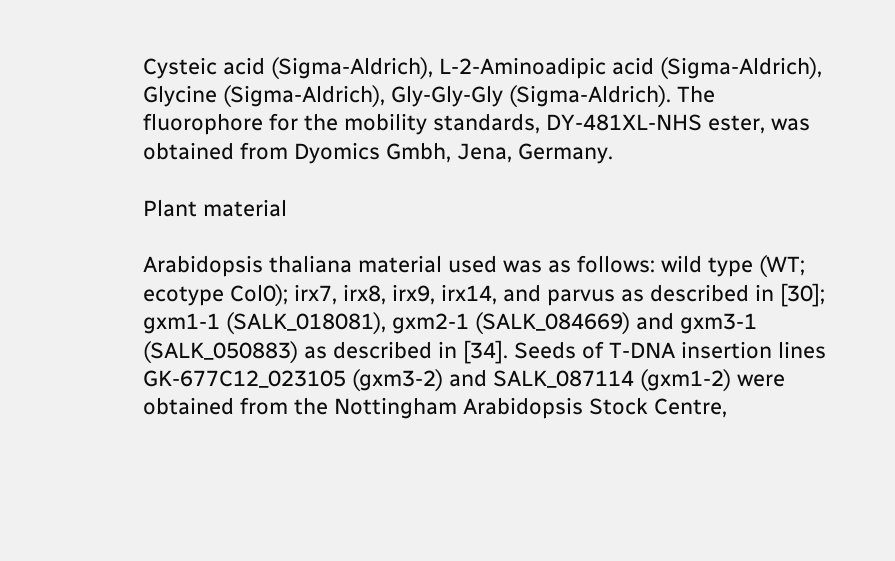Cysteic acid (Sigma-Aldrich), L-2-Aminoadipic acid (Sigma-Aldrich), Glycine (Sigma-Aldrich), Gly-Gly-Gly (Sigma-Aldrich). The fluorophore for the mobility standards, DY-481XL-NHS ester, was obtained from Dyomics Gmbh, Jena, Germany.

Plant material

Arabidopsis thaliana material used was as follows: wild type (WT; ecotype Col0); irx7, irx8, irx9, irx14, and parvus as described in [30]; gxm1-1 (SALK_018081), gxm2-1 (SALK_084669) and gxm3-1 (SALK_050883) as described in [34]. Seeds of T-DNA insertion lines GK-677C12_023105 (gxm3-2) and SALK_087114 (gxm1-2) were obtained from the Nottingham Arabidopsis Stock Centre,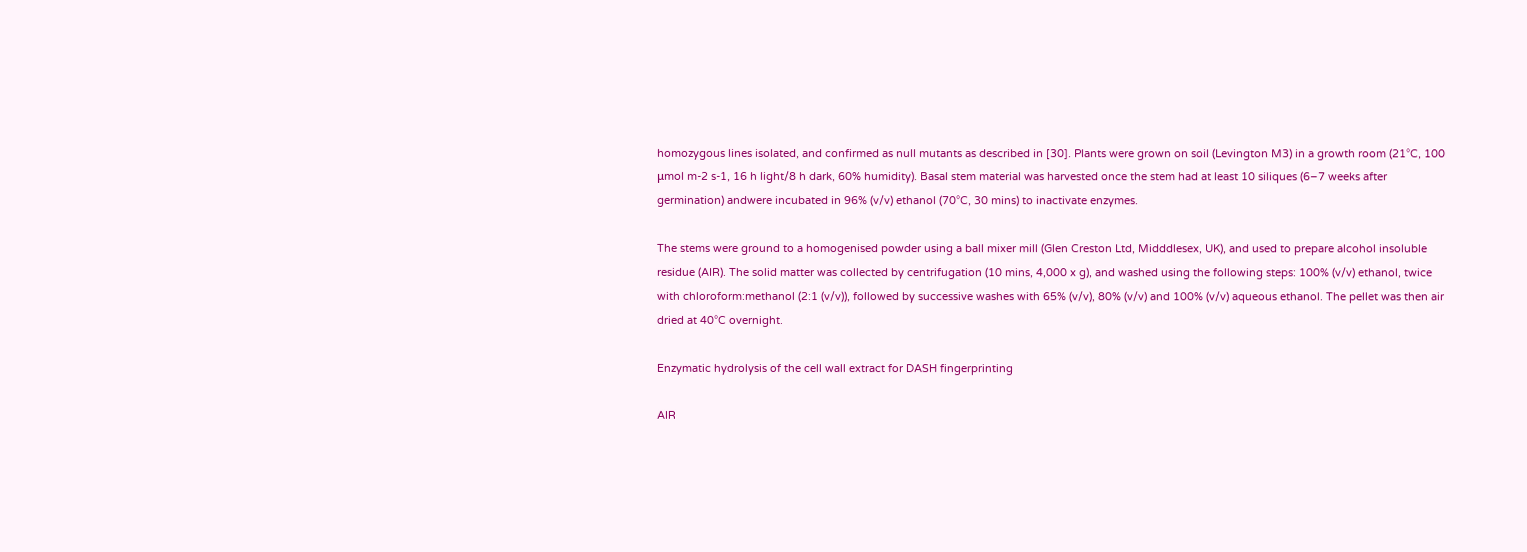homozygous lines isolated, and confirmed as null mutants as described in [30]. Plants were grown on soil (Levington M3) in a growth room (21°C, 100 μmol m-2 s-1, 16 h light/8 h dark, 60% humidity). Basal stem material was harvested once the stem had at least 10 siliques (6–7 weeks after germination) andwere incubated in 96% (v/v) ethanol (70°C, 30 mins) to inactivate enzymes.

The stems were ground to a homogenised powder using a ball mixer mill (Glen Creston Ltd, Midddlesex, UK), and used to prepare alcohol insoluble residue (AIR). The solid matter was collected by centrifugation (10 mins, 4,000 x g), and washed using the following steps: 100% (v/v) ethanol, twice with chloroform:methanol (2:1 (v/v)), followed by successive washes with 65% (v/v), 80% (v/v) and 100% (v/v) aqueous ethanol. The pellet was then air dried at 40°C overnight.

Enzymatic hydrolysis of the cell wall extract for DASH fingerprinting

AIR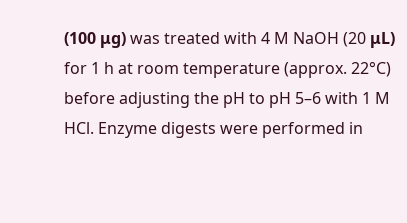(100 μg) was treated with 4 M NaOH (20 μL) for 1 h at room temperature (approx. 22°C) before adjusting the pH to pH 5–6 with 1 M HCl. Enzyme digests were performed in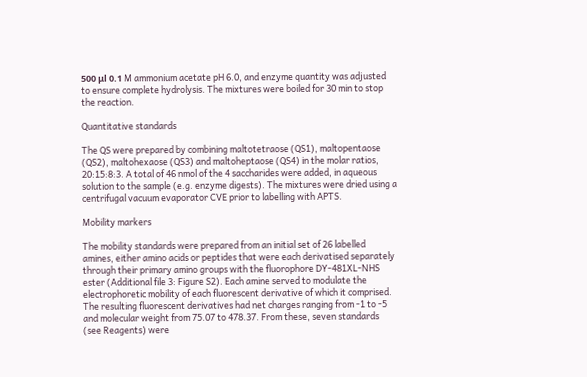500 μl 0.1 M ammonium acetate pH 6.0, and enzyme quantity was adjusted to ensure complete hydrolysis. The mixtures were boiled for 30 min to stop the reaction.

Quantitative standards

The QS were prepared by combining maltotetraose (QS1), maltopentaose (QS2), maltohexaose (QS3) and maltoheptaose (QS4) in the molar ratios, 20:15:8:3. A total of 46 nmol of the 4 saccharides were added, in aqueous solution to the sample (e.g. enzyme digests). The mixtures were dried using a centrifugal vacuum evaporator CVE prior to labelling with APTS.

Mobility markers

The mobility standards were prepared from an initial set of 26 labelled amines, either amino acids or peptides that were each derivatised separately through their primary amino groups with the fluorophore DY-481XL-NHS ester (Additional file 3: Figure S2). Each amine served to modulate the electrophoretic mobility of each fluorescent derivative of which it comprised. The resulting fluorescent derivatives had net charges ranging from -1 to -5 and molecular weight from 75.07 to 478.37. From these, seven standards (see Reagents) were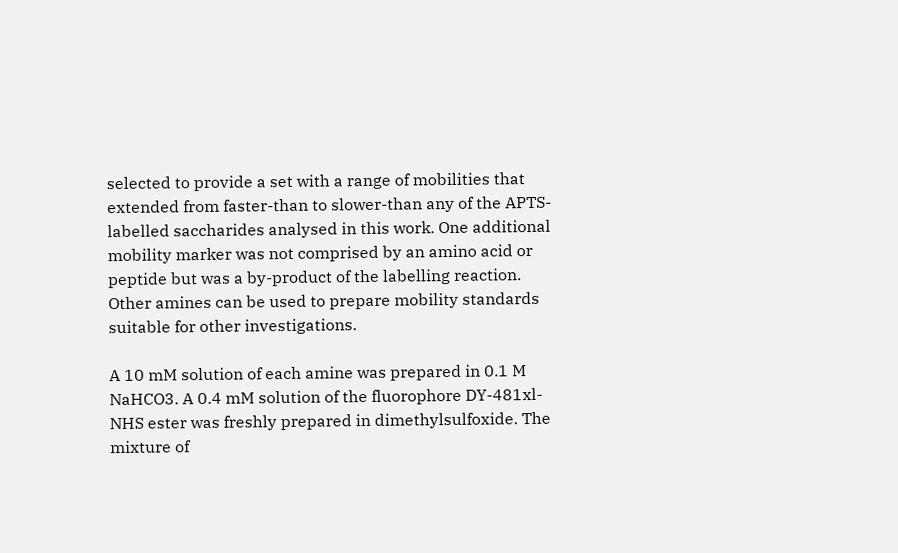selected to provide a set with a range of mobilities that extended from faster-than to slower-than any of the APTS-labelled saccharides analysed in this work. One additional mobility marker was not comprised by an amino acid or peptide but was a by-product of the labelling reaction. Other amines can be used to prepare mobility standards suitable for other investigations.

A 10 mM solution of each amine was prepared in 0.1 M NaHCO3. A 0.4 mM solution of the fluorophore DY-481xl-NHS ester was freshly prepared in dimethylsulfoxide. The mixture of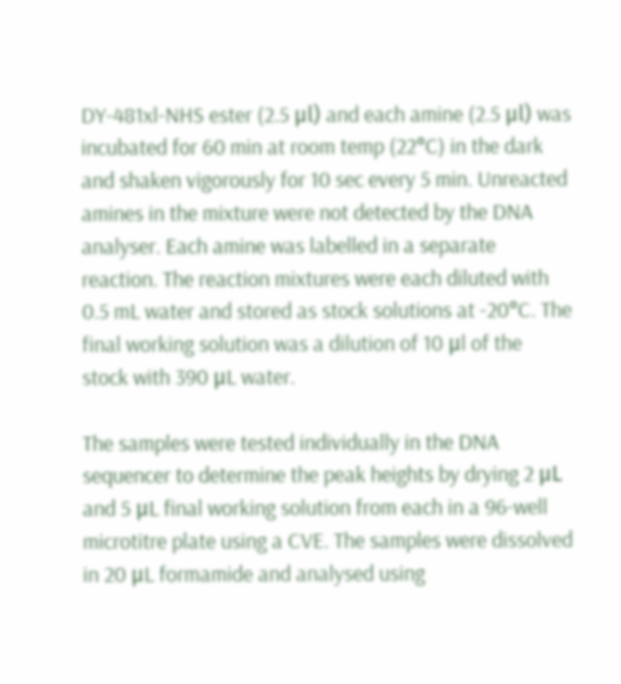DY-481xl-NHS ester (2.5 μl) and each amine (2.5 μl) was incubated for 60 min at room temp (22°C) in the dark and shaken vigorously for 10 sec every 5 min. Unreacted amines in the mixture were not detected by the DNA analyser. Each amine was labelled in a separate reaction. The reaction mixtures were each diluted with 0.5 mL water and stored as stock solutions at -20°C. The final working solution was a dilution of 10 μl of the stock with 390 μL water.

The samples were tested individually in the DNA sequencer to determine the peak heights by drying 2 μL and 5 μL final working solution from each in a 96-well microtitre plate using a CVE. The samples were dissolved in 20 μL formamide and analysed using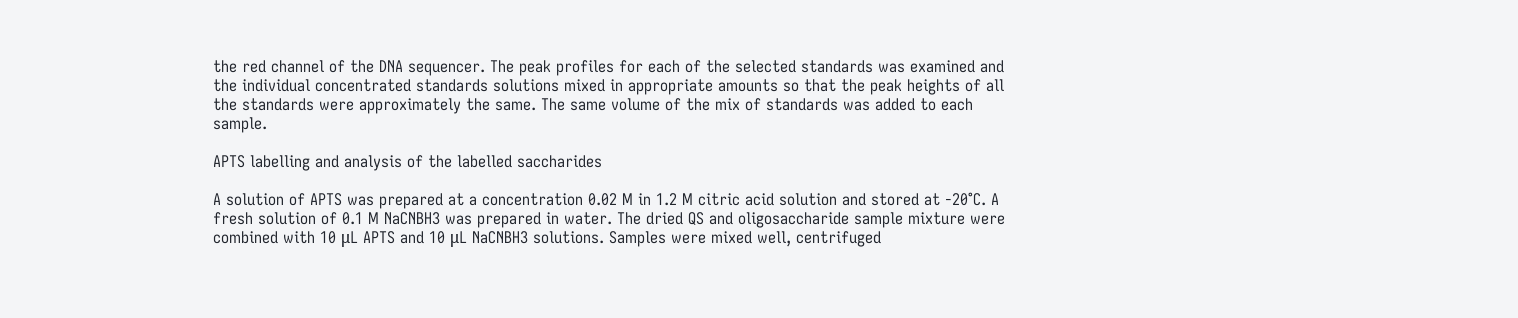the red channel of the DNA sequencer. The peak profiles for each of the selected standards was examined and the individual concentrated standards solutions mixed in appropriate amounts so that the peak heights of all the standards were approximately the same. The same volume of the mix of standards was added to each sample.

APTS labelling and analysis of the labelled saccharides

A solution of APTS was prepared at a concentration 0.02 M in 1.2 M citric acid solution and stored at -20°C. A fresh solution of 0.1 M NaCNBH3 was prepared in water. The dried QS and oligosaccharide sample mixture were combined with 10 μL APTS and 10 μL NaCNBH3 solutions. Samples were mixed well, centrifuged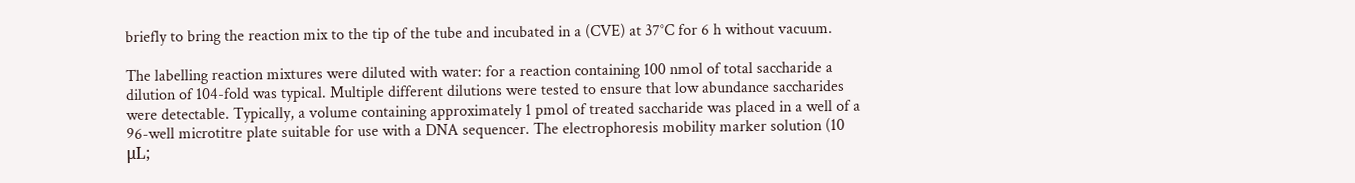briefly to bring the reaction mix to the tip of the tube and incubated in a (CVE) at 37°C for 6 h without vacuum.

The labelling reaction mixtures were diluted with water: for a reaction containing 100 nmol of total saccharide a dilution of 104-fold was typical. Multiple different dilutions were tested to ensure that low abundance saccharides were detectable. Typically, a volume containing approximately 1 pmol of treated saccharide was placed in a well of a 96-well microtitre plate suitable for use with a DNA sequencer. The electrophoresis mobility marker solution (10 μL;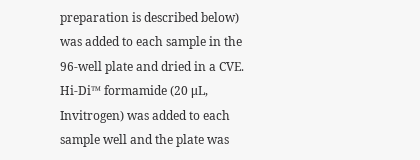preparation is described below) was added to each sample in the 96-well plate and dried in a CVE. Hi-Di™ formamide (20 μL, Invitrogen) was added to each sample well and the plate was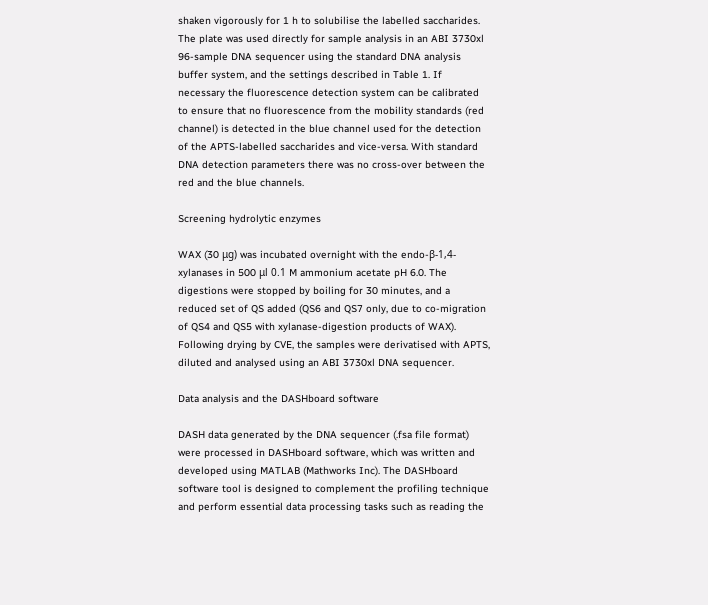shaken vigorously for 1 h to solubilise the labelled saccharides. The plate was used directly for sample analysis in an ABI 3730xl 96-sample DNA sequencer using the standard DNA analysis buffer system, and the settings described in Table 1. If necessary the fluorescence detection system can be calibrated to ensure that no fluorescence from the mobility standards (red channel) is detected in the blue channel used for the detection of the APTS-labelled saccharides and vice-versa. With standard DNA detection parameters there was no cross-over between the red and the blue channels.

Screening hydrolytic enzymes

WAX (30 μg) was incubated overnight with the endo-β-1,4-xylanases in 500 μl 0.1 M ammonium acetate pH 6.0. The digestions were stopped by boiling for 30 minutes, and a reduced set of QS added (QS6 and QS7 only, due to co-migration of QS4 and QS5 with xylanase-digestion products of WAX). Following drying by CVE, the samples were derivatised with APTS, diluted and analysed using an ABI 3730xl DNA sequencer.

Data analysis and the DASHboard software

DASH data generated by the DNA sequencer (.fsa file format) were processed in DASHboard software, which was written and developed using MATLAB (Mathworks Inc). The DASHboard software tool is designed to complement the profiling technique and perform essential data processing tasks such as reading the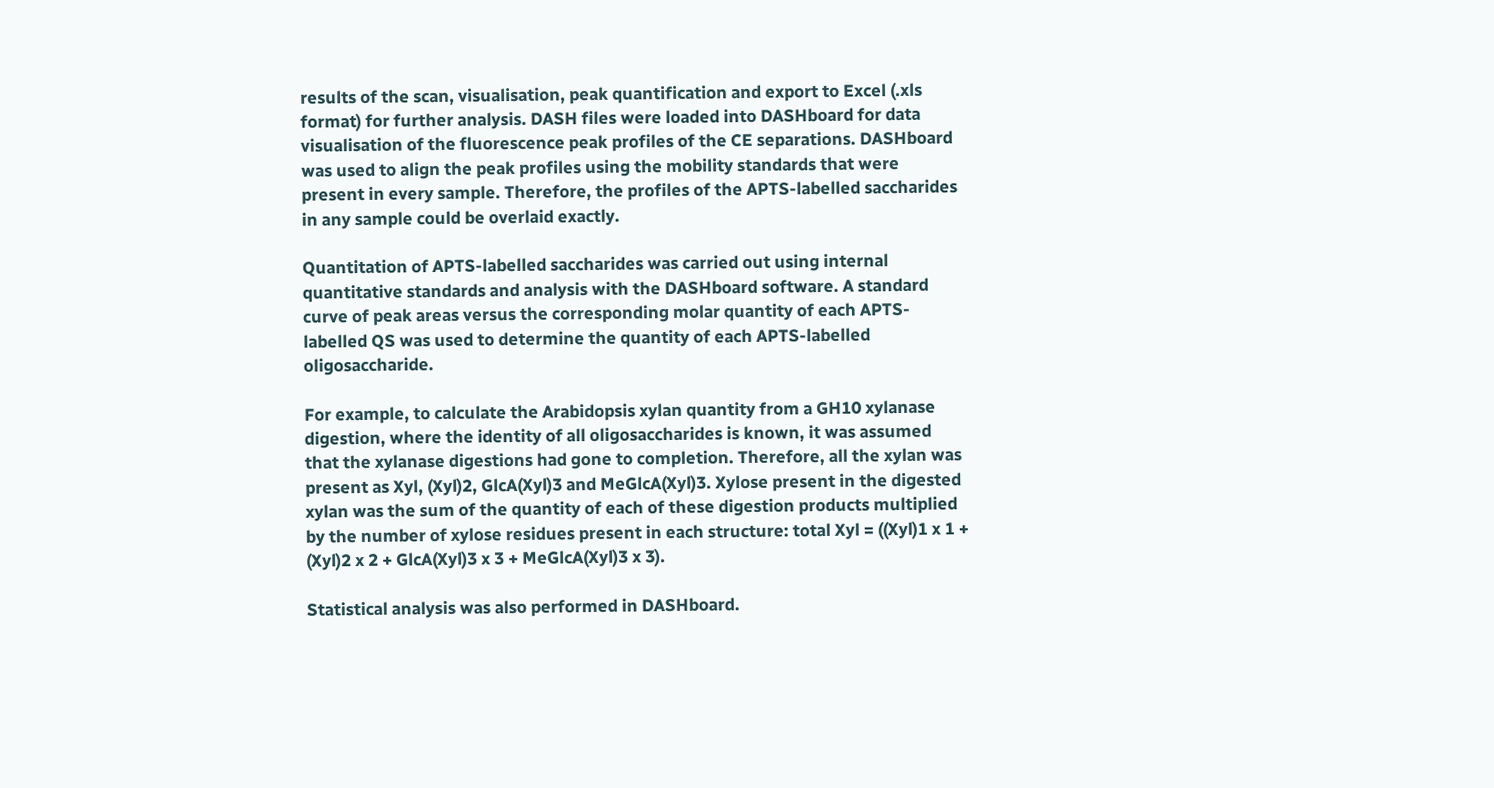results of the scan, visualisation, peak quantification and export to Excel (.xls format) for further analysis. DASH files were loaded into DASHboard for data visualisation of the fluorescence peak profiles of the CE separations. DASHboard was used to align the peak profiles using the mobility standards that were present in every sample. Therefore, the profiles of the APTS-labelled saccharides in any sample could be overlaid exactly.

Quantitation of APTS-labelled saccharides was carried out using internal quantitative standards and analysis with the DASHboard software. A standard curve of peak areas versus the corresponding molar quantity of each APTS-labelled QS was used to determine the quantity of each APTS-labelled oligosaccharide.

For example, to calculate the Arabidopsis xylan quantity from a GH10 xylanase digestion, where the identity of all oligosaccharides is known, it was assumed that the xylanase digestions had gone to completion. Therefore, all the xylan was present as Xyl, (Xyl)2, GlcA(Xyl)3 and MeGlcA(Xyl)3. Xylose present in the digested xylan was the sum of the quantity of each of these digestion products multiplied by the number of xylose residues present in each structure: total Xyl = ((Xyl)1 x 1 + (Xyl)2 x 2 + GlcA(Xyl)3 x 3 + MeGlcA(Xyl)3 x 3).

Statistical analysis was also performed in DASHboard.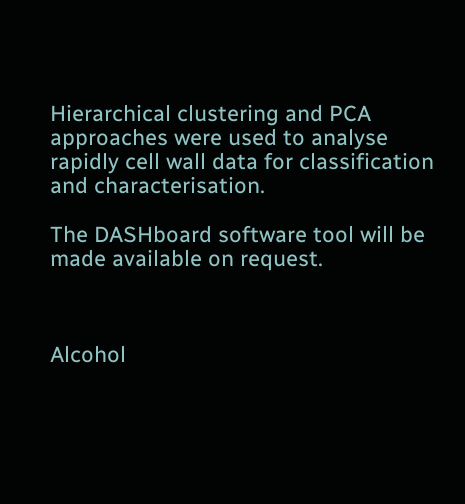Hierarchical clustering and PCA approaches were used to analyse rapidly cell wall data for classification and characterisation.

The DASHboard software tool will be made available on request.



Alcohol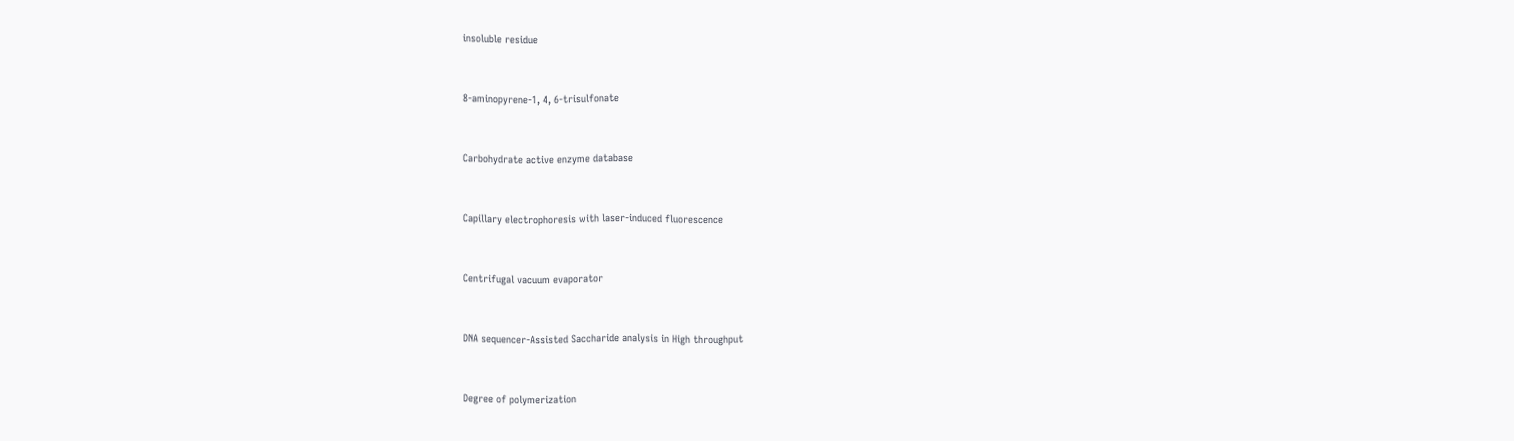insoluble residue


8-aminopyrene-1, 4, 6-trisulfonate


Carbohydrate active enzyme database


Capillary electrophoresis with laser-induced fluorescence


Centrifugal vacuum evaporator


DNA sequencer-Assisted Saccharide analysis in High throughput


Degree of polymerization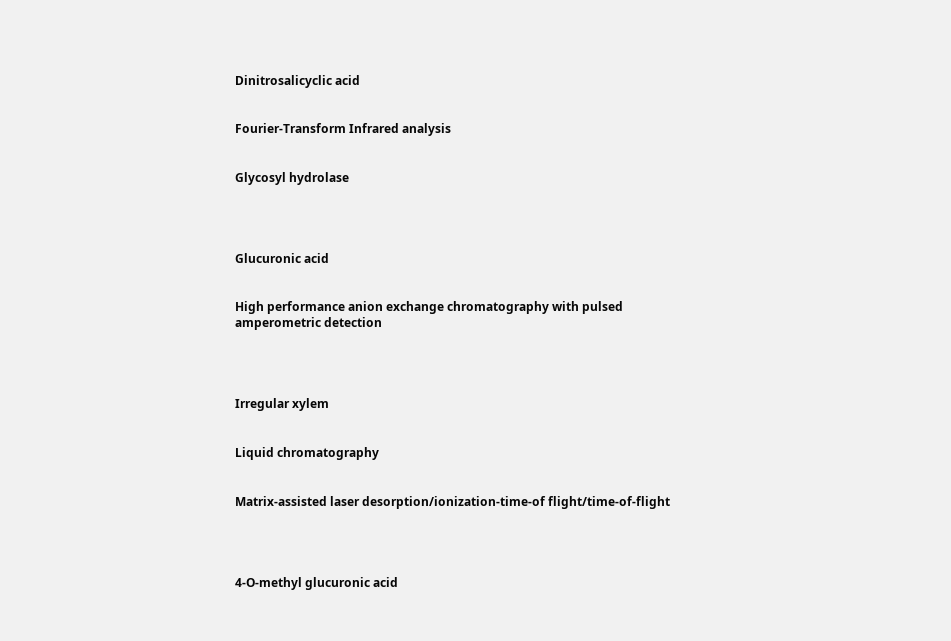Dinitrosalicyclic acid


Fourier-Transform Infrared analysis


Glycosyl hydrolase




Glucuronic acid


High performance anion exchange chromatography with pulsed amperometric detection




Irregular xylem


Liquid chromatography


Matrix-assisted laser desorption/ionization-time-of flight/time-of-flight




4-O-methyl glucuronic acid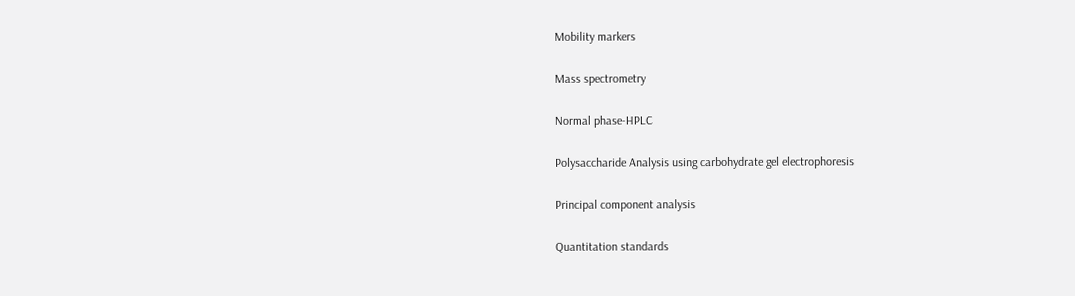Mobility markers


Mass spectrometry


Normal phase-HPLC


Polysaccharide Analysis using carbohydrate gel electrophoresis


Principal component analysis


Quantitation standards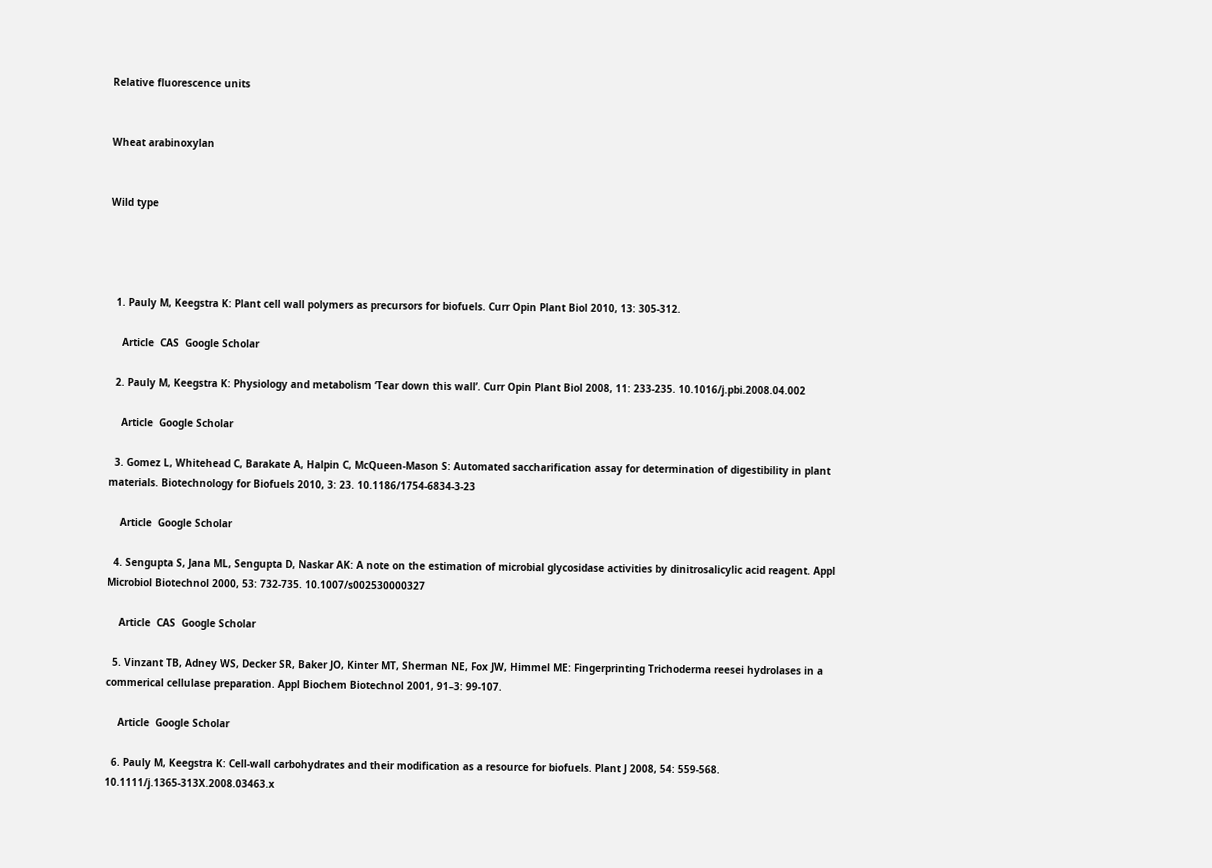Relative fluorescence units


Wheat arabinoxylan


Wild type




  1. Pauly M, Keegstra K: Plant cell wall polymers as precursors for biofuels. Curr Opin Plant Biol 2010, 13: 305-312.

    Article  CAS  Google Scholar

  2. Pauly M, Keegstra K: Physiology and metabolism ‘Tear down this wall’. Curr Opin Plant Biol 2008, 11: 233-235. 10.1016/j.pbi.2008.04.002

    Article  Google Scholar

  3. Gomez L, Whitehead C, Barakate A, Halpin C, McQueen-Mason S: Automated saccharification assay for determination of digestibility in plant materials. Biotechnology for Biofuels 2010, 3: 23. 10.1186/1754-6834-3-23

    Article  Google Scholar

  4. Sengupta S, Jana ML, Sengupta D, Naskar AK: A note on the estimation of microbial glycosidase activities by dinitrosalicylic acid reagent. Appl Microbiol Biotechnol 2000, 53: 732-735. 10.1007/s002530000327

    Article  CAS  Google Scholar

  5. Vinzant TB, Adney WS, Decker SR, Baker JO, Kinter MT, Sherman NE, Fox JW, Himmel ME: Fingerprinting Trichoderma reesei hydrolases in a commerical cellulase preparation. Appl Biochem Biotechnol 2001, 91–3: 99-107.

    Article  Google Scholar

  6. Pauly M, Keegstra K: Cell-wall carbohydrates and their modification as a resource for biofuels. Plant J 2008, 54: 559-568. 10.1111/j.1365-313X.2008.03463.x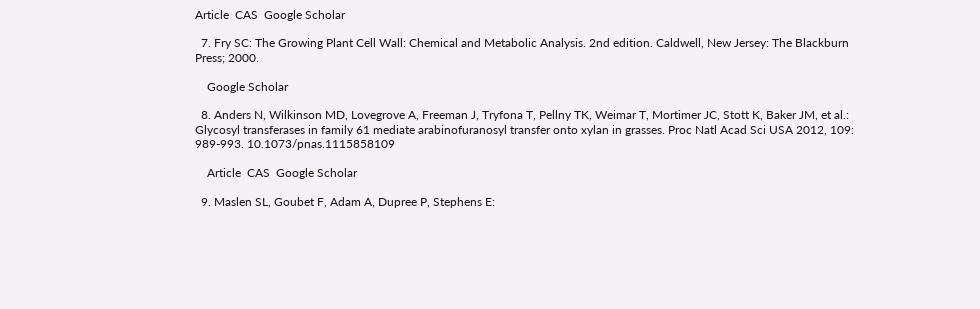Article  CAS  Google Scholar

  7. Fry SC: The Growing Plant Cell Wall: Chemical and Metabolic Analysis. 2nd edition. Caldwell, New Jersey: The Blackburn Press; 2000.

    Google Scholar

  8. Anders N, Wilkinson MD, Lovegrove A, Freeman J, Tryfona T, Pellny TK, Weimar T, Mortimer JC, Stott K, Baker JM, et al.: Glycosyl transferases in family 61 mediate arabinofuranosyl transfer onto xylan in grasses. Proc Natl Acad Sci USA 2012, 109: 989-993. 10.1073/pnas.1115858109

    Article  CAS  Google Scholar

  9. Maslen SL, Goubet F, Adam A, Dupree P, Stephens E: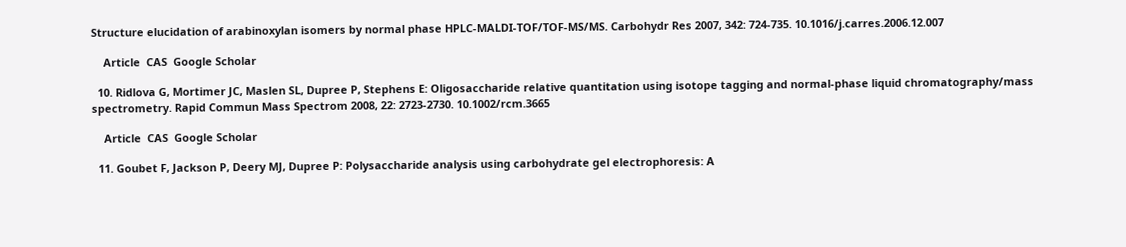Structure elucidation of arabinoxylan isomers by normal phase HPLC-MALDI-TOF/TOF-MS/MS. Carbohydr Res 2007, 342: 724-735. 10.1016/j.carres.2006.12.007

    Article  CAS  Google Scholar

  10. Ridlova G, Mortimer JC, Maslen SL, Dupree P, Stephens E: Oligosaccharide relative quantitation using isotope tagging and normal-phase liquid chromatography/mass spectrometry. Rapid Commun Mass Spectrom 2008, 22: 2723-2730. 10.1002/rcm.3665

    Article  CAS  Google Scholar

  11. Goubet F, Jackson P, Deery MJ, Dupree P: Polysaccharide analysis using carbohydrate gel electrophoresis: A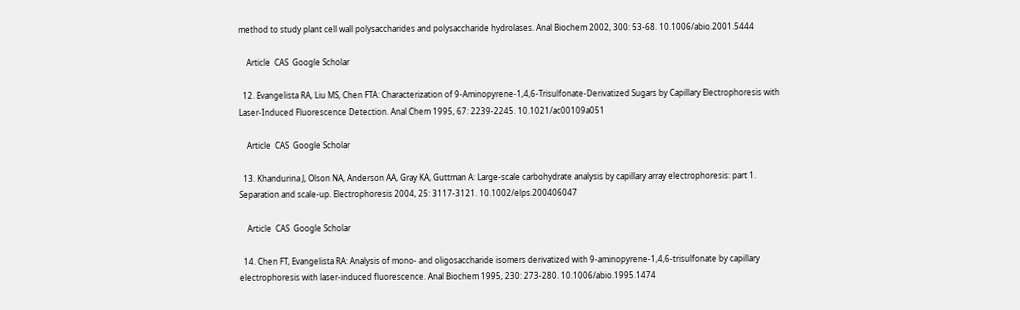method to study plant cell wall polysaccharides and polysaccharide hydrolases. Anal Biochem 2002, 300: 53-68. 10.1006/abio.2001.5444

    Article  CAS  Google Scholar

  12. Evangelista RA, Liu MS, Chen FTA: Characterization of 9-Aminopyrene-1,4,6-Trisulfonate-Derivatized Sugars by Capillary Electrophoresis with Laser-Induced Fluorescence Detection. Anal Chem 1995, 67: 2239-2245. 10.1021/ac00109a051

    Article  CAS  Google Scholar

  13. Khandurina J, Olson NA, Anderson AA, Gray KA, Guttman A: Large-scale carbohydrate analysis by capillary array electrophoresis: part 1. Separation and scale-up. Electrophoresis 2004, 25: 3117-3121. 10.1002/elps.200406047

    Article  CAS  Google Scholar

  14. Chen FT, Evangelista RA: Analysis of mono- and oligosaccharide isomers derivatized with 9-aminopyrene-1,4,6-trisulfonate by capillary electrophoresis with laser-induced fluorescence. Anal Biochem 1995, 230: 273-280. 10.1006/abio.1995.1474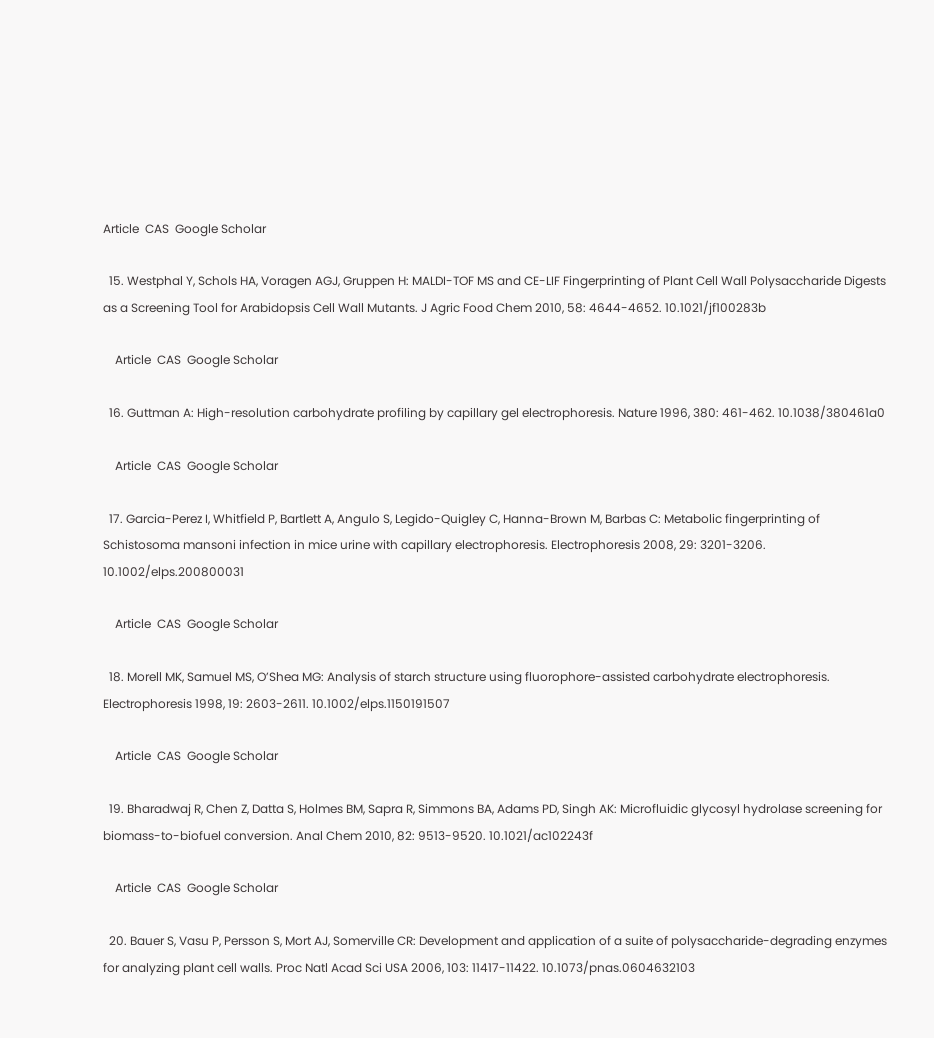Article  CAS  Google Scholar

  15. Westphal Y, Schols HA, Voragen AGJ, Gruppen H: MALDI-TOF MS and CE-LIF Fingerprinting of Plant Cell Wall Polysaccharide Digests as a Screening Tool for Arabidopsis Cell Wall Mutants. J Agric Food Chem 2010, 58: 4644-4652. 10.1021/jf100283b

    Article  CAS  Google Scholar

  16. Guttman A: High-resolution carbohydrate profiling by capillary gel electrophoresis. Nature 1996, 380: 461-462. 10.1038/380461a0

    Article  CAS  Google Scholar

  17. Garcia-Perez I, Whitfield P, Bartlett A, Angulo S, Legido-Quigley C, Hanna-Brown M, Barbas C: Metabolic fingerprinting of Schistosoma mansoni infection in mice urine with capillary electrophoresis. Electrophoresis 2008, 29: 3201-3206. 10.1002/elps.200800031

    Article  CAS  Google Scholar

  18. Morell MK, Samuel MS, O’Shea MG: Analysis of starch structure using fluorophore-assisted carbohydrate electrophoresis. Electrophoresis 1998, 19: 2603-2611. 10.1002/elps.1150191507

    Article  CAS  Google Scholar

  19. Bharadwaj R, Chen Z, Datta S, Holmes BM, Sapra R, Simmons BA, Adams PD, Singh AK: Microfluidic glycosyl hydrolase screening for biomass-to-biofuel conversion. Anal Chem 2010, 82: 9513-9520. 10.1021/ac102243f

    Article  CAS  Google Scholar

  20. Bauer S, Vasu P, Persson S, Mort AJ, Somerville CR: Development and application of a suite of polysaccharide-degrading enzymes for analyzing plant cell walls. Proc Natl Acad Sci USA 2006, 103: 11417-11422. 10.1073/pnas.0604632103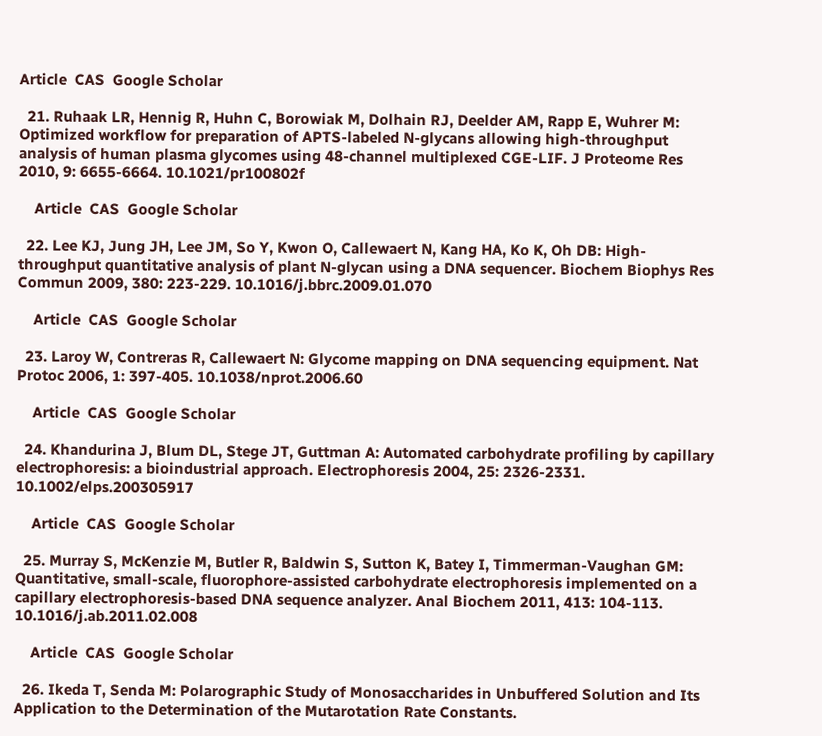Article  CAS  Google Scholar

  21. Ruhaak LR, Hennig R, Huhn C, Borowiak M, Dolhain RJ, Deelder AM, Rapp E, Wuhrer M: Optimized workflow for preparation of APTS-labeled N-glycans allowing high-throughput analysis of human plasma glycomes using 48-channel multiplexed CGE-LIF. J Proteome Res 2010, 9: 6655-6664. 10.1021/pr100802f

    Article  CAS  Google Scholar

  22. Lee KJ, Jung JH, Lee JM, So Y, Kwon O, Callewaert N, Kang HA, Ko K, Oh DB: High-throughput quantitative analysis of plant N-glycan using a DNA sequencer. Biochem Biophys Res Commun 2009, 380: 223-229. 10.1016/j.bbrc.2009.01.070

    Article  CAS  Google Scholar

  23. Laroy W, Contreras R, Callewaert N: Glycome mapping on DNA sequencing equipment. Nat Protoc 2006, 1: 397-405. 10.1038/nprot.2006.60

    Article  CAS  Google Scholar

  24. Khandurina J, Blum DL, Stege JT, Guttman A: Automated carbohydrate profiling by capillary electrophoresis: a bioindustrial approach. Electrophoresis 2004, 25: 2326-2331. 10.1002/elps.200305917

    Article  CAS  Google Scholar

  25. Murray S, McKenzie M, Butler R, Baldwin S, Sutton K, Batey I, Timmerman-Vaughan GM: Quantitative, small-scale, fluorophore-assisted carbohydrate electrophoresis implemented on a capillary electrophoresis-based DNA sequence analyzer. Anal Biochem 2011, 413: 104-113. 10.1016/j.ab.2011.02.008

    Article  CAS  Google Scholar

  26. Ikeda T, Senda M: Polarographic Study of Monosaccharides in Unbuffered Solution and Its Application to the Determination of the Mutarotation Rate Constants.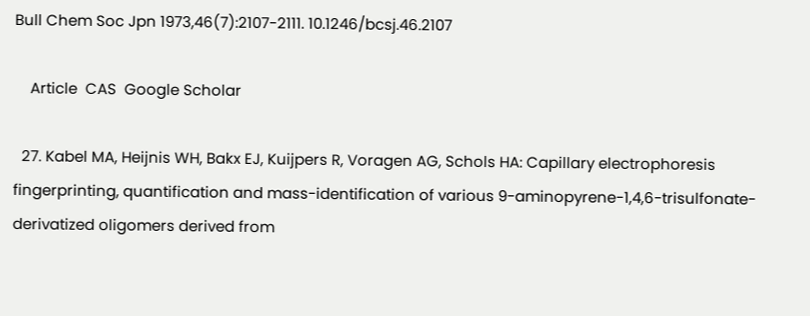Bull Chem Soc Jpn 1973,46(7):2107-2111. 10.1246/bcsj.46.2107

    Article  CAS  Google Scholar

  27. Kabel MA, Heijnis WH, Bakx EJ, Kuijpers R, Voragen AG, Schols HA: Capillary electrophoresis fingerprinting, quantification and mass-identification of various 9-aminopyrene-1,4,6-trisulfonate-derivatized oligomers derived from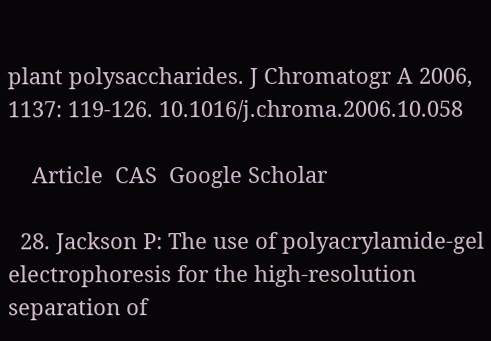plant polysaccharides. J Chromatogr A 2006, 1137: 119-126. 10.1016/j.chroma.2006.10.058

    Article  CAS  Google Scholar

  28. Jackson P: The use of polyacrylamide-gel electrophoresis for the high-resolution separation of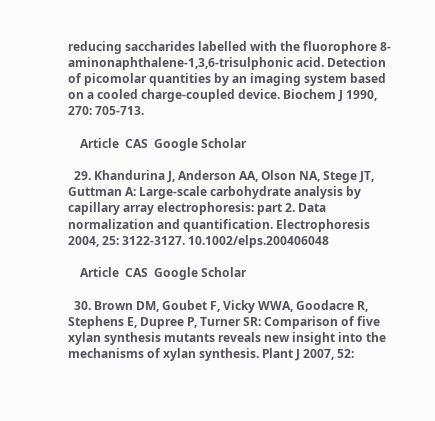reducing saccharides labelled with the fluorophore 8-aminonaphthalene-1,3,6-trisulphonic acid. Detection of picomolar quantities by an imaging system based on a cooled charge-coupled device. Biochem J 1990, 270: 705-713.

    Article  CAS  Google Scholar

  29. Khandurina J, Anderson AA, Olson NA, Stege JT, Guttman A: Large-scale carbohydrate analysis by capillary array electrophoresis: part 2. Data normalization and quantification. Electrophoresis 2004, 25: 3122-3127. 10.1002/elps.200406048

    Article  CAS  Google Scholar

  30. Brown DM, Goubet F, Vicky WWA, Goodacre R, Stephens E, Dupree P, Turner SR: Comparison of five xylan synthesis mutants reveals new insight into the mechanisms of xylan synthesis. Plant J 2007, 52: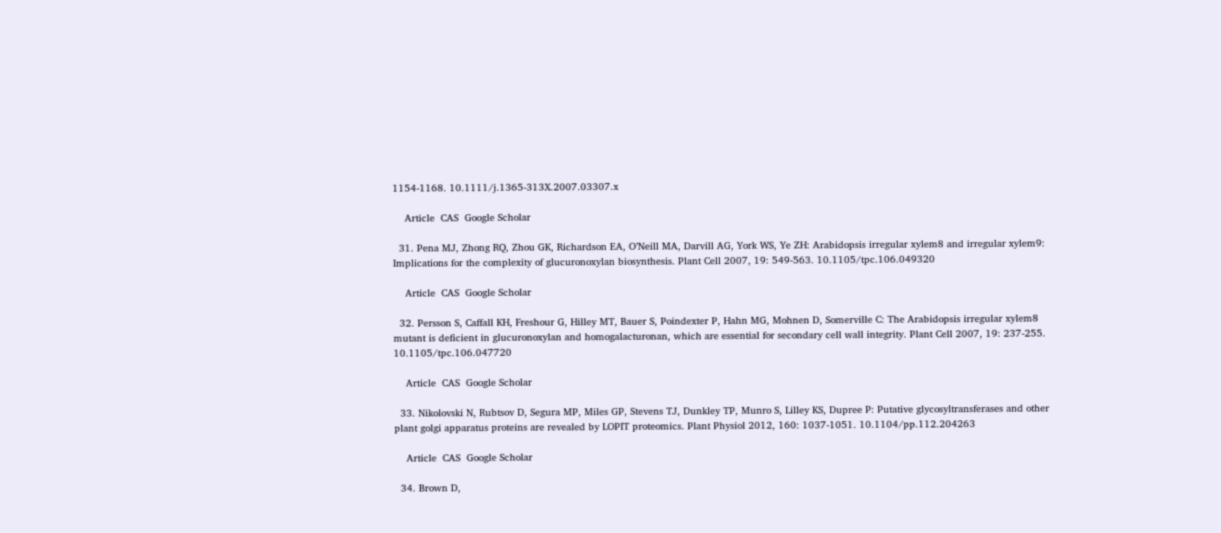1154-1168. 10.1111/j.1365-313X.2007.03307.x

    Article  CAS  Google Scholar

  31. Pena MJ, Zhong RQ, Zhou GK, Richardson EA, O’Neill MA, Darvill AG, York WS, Ye ZH: Arabidopsis irregular xylem8 and irregular xylem9: Implications for the complexity of glucuronoxylan biosynthesis. Plant Cell 2007, 19: 549-563. 10.1105/tpc.106.049320

    Article  CAS  Google Scholar

  32. Persson S, Caffall KH, Freshour G, Hilley MT, Bauer S, Poindexter P, Hahn MG, Mohnen D, Somerville C: The Arabidopsis irregular xylem8 mutant is deficient in glucuronoxylan and homogalacturonan, which are essential for secondary cell wall integrity. Plant Cell 2007, 19: 237-255. 10.1105/tpc.106.047720

    Article  CAS  Google Scholar

  33. Nikolovski N, Rubtsov D, Segura MP, Miles GP, Stevens TJ, Dunkley TP, Munro S, Lilley KS, Dupree P: Putative glycosyltransferases and other plant golgi apparatus proteins are revealed by LOPIT proteomics. Plant Physiol 2012, 160: 1037-1051. 10.1104/pp.112.204263

    Article  CAS  Google Scholar

  34. Brown D,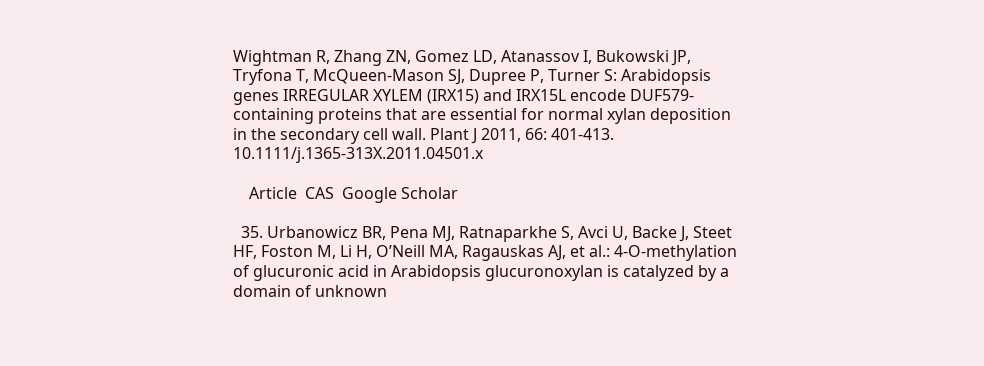Wightman R, Zhang ZN, Gomez LD, Atanassov I, Bukowski JP, Tryfona T, McQueen-Mason SJ, Dupree P, Turner S: Arabidopsis genes IRREGULAR XYLEM (IRX15) and IRX15L encode DUF579-containing proteins that are essential for normal xylan deposition in the secondary cell wall. Plant J 2011, 66: 401-413. 10.1111/j.1365-313X.2011.04501.x

    Article  CAS  Google Scholar

  35. Urbanowicz BR, Pena MJ, Ratnaparkhe S, Avci U, Backe J, Steet HF, Foston M, Li H, O’Neill MA, Ragauskas AJ, et al.: 4-O-methylation of glucuronic acid in Arabidopsis glucuronoxylan is catalyzed by a domain of unknown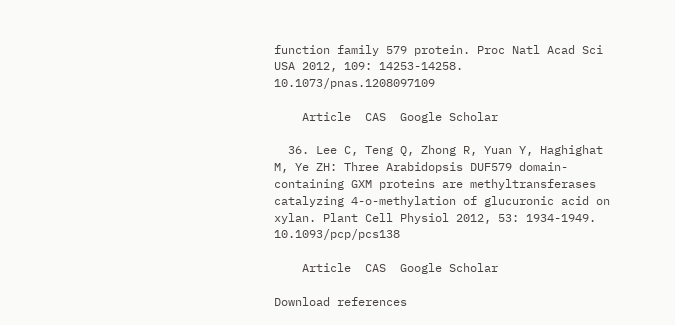function family 579 protein. Proc Natl Acad Sci USA 2012, 109: 14253-14258. 10.1073/pnas.1208097109

    Article  CAS  Google Scholar

  36. Lee C, Teng Q, Zhong R, Yuan Y, Haghighat M, Ye ZH: Three Arabidopsis DUF579 domain-containing GXM proteins are methyltransferases catalyzing 4-o-methylation of glucuronic acid on xylan. Plant Cell Physiol 2012, 53: 1934-1949. 10.1093/pcp/pcs138

    Article  CAS  Google Scholar

Download references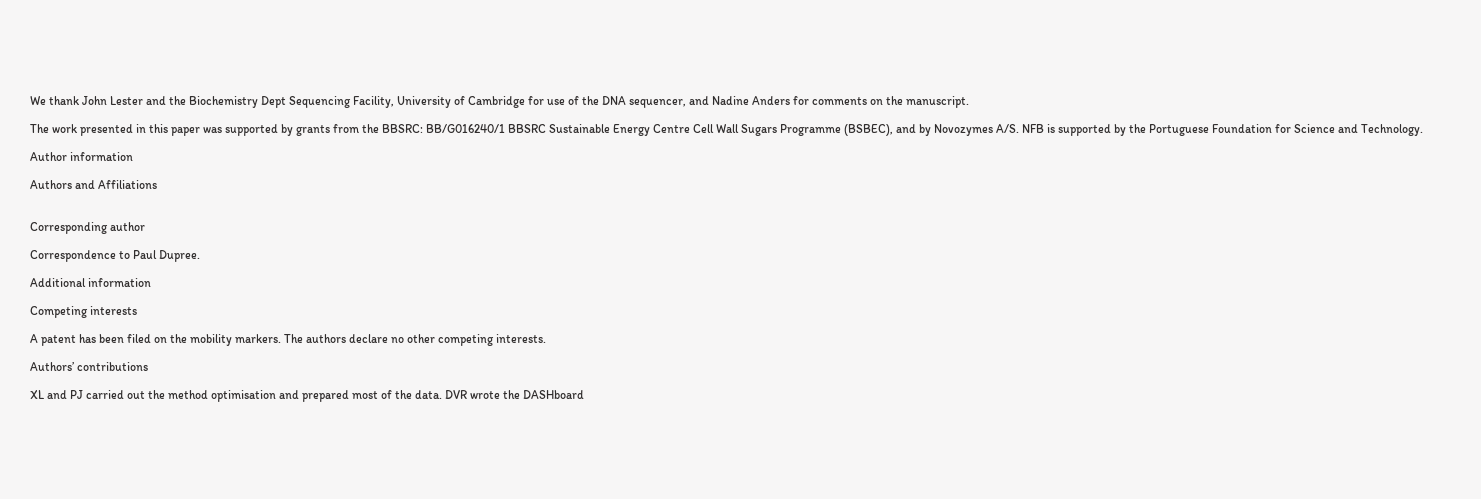We thank John Lester and the Biochemistry Dept Sequencing Facility, University of Cambridge for use of the DNA sequencer, and Nadine Anders for comments on the manuscript.

The work presented in this paper was supported by grants from the BBSRC: BB/G016240/1 BBSRC Sustainable Energy Centre Cell Wall Sugars Programme (BSBEC), and by Novozymes A/S. NFB is supported by the Portuguese Foundation for Science and Technology.

Author information

Authors and Affiliations


Corresponding author

Correspondence to Paul Dupree.

Additional information

Competing interests

A patent has been filed on the mobility markers. The authors declare no other competing interests.

Authors’ contributions

XL and PJ carried out the method optimisation and prepared most of the data. DVR wrote the DASHboard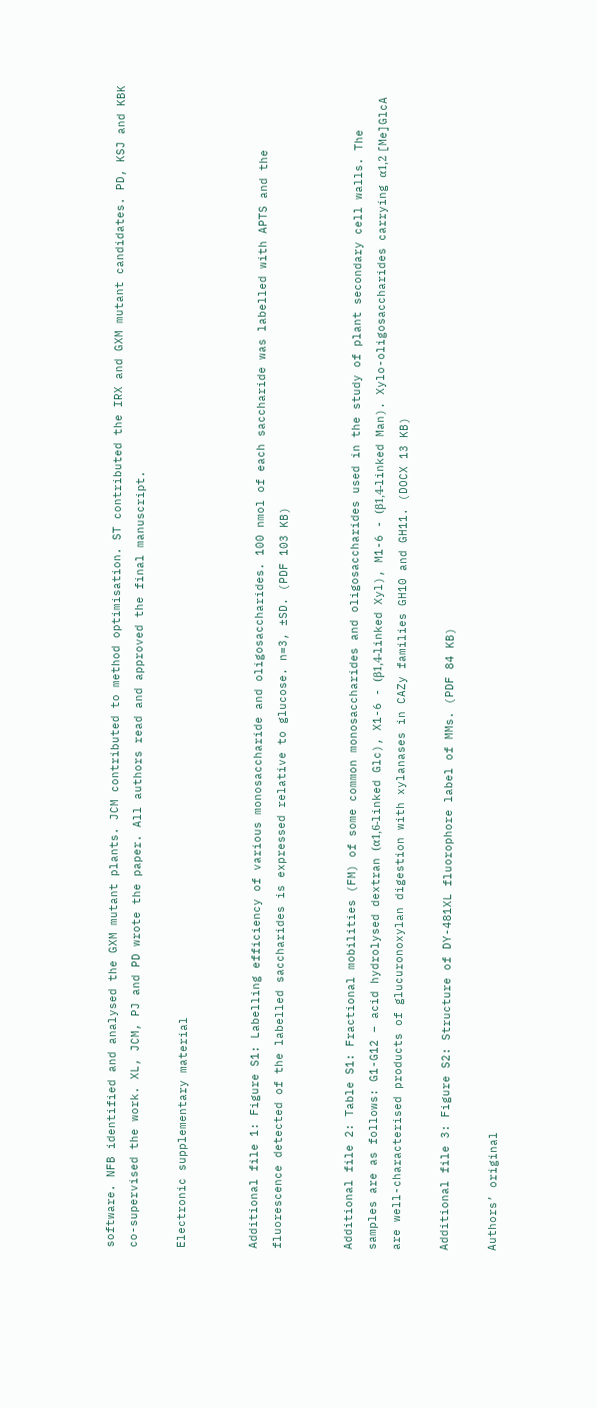software. NFB identified and analysed the GXM mutant plants. JCM contributed to method optimisation. ST contributed the IRX and GXM mutant candidates. PD, KSJ and KBK co-supervised the work. XL, JCM, PJ and PD wrote the paper. All authors read and approved the final manuscript.

Electronic supplementary material


Additional file 1: Figure S1: Labelling efficiency of various monosaccharide and oligosaccharides. 100 nmol of each saccharide was labelled with APTS and the fluorescence detected of the labelled saccharides is expressed relative to glucose. n=3, ±SD. (PDF 103 KB)


Additional file 2: Table S1: Fractional mobilities (FM) of some common monosaccharides and oligosaccharides used in the study of plant secondary cell walls. The samples are as follows: G1-G12 – acid hydrolysed dextran (α1,6-linked Glc), X1-6 - (β1,4-linked Xyl), M1-6 - (β1,4-linked Man). Xylo-oligosaccharides carrying α1,2 [Me]GlcA are well-characterised products of glucuronoxylan digestion with xylanases in CAZy families GH10 and GH11. (DOCX 13 KB)

Additional file 3: Figure S2: Structure of DY-481XL fluorophore label of MMs. (PDF 84 KB)

Authors’ original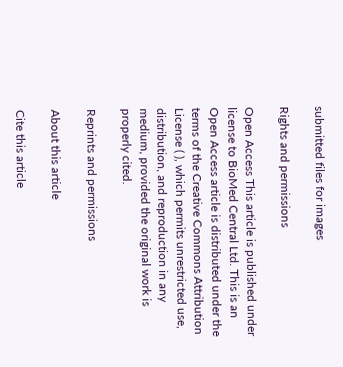submitted files for images

Rights and permissions

Open Access This article is published under license to BioMed Central Ltd. This is an Open Access article is distributed under the terms of the Creative Commons Attribution License ( ), which permits unrestricted use, distribution, and reproduction in any medium, provided the original work is properly cited.

Reprints and permissions

About this article

Cite this article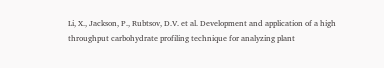Li, X., Jackson, P., Rubtsov, D.V. et al. Development and application of a high throughput carbohydrate profiling technique for analyzing plant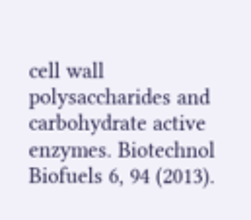cell wall polysaccharides and carbohydrate active enzymes. Biotechnol Biofuels 6, 94 (2013).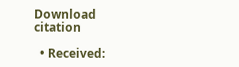Download citation

  • Received: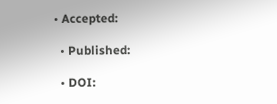• Accepted:

  • Published:

  • DOI: